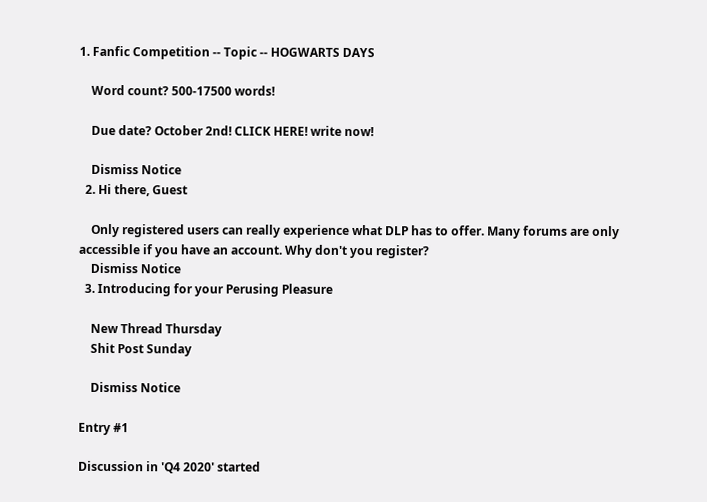1. Fanfic Competition -- Topic -- HOGWARTS DAYS

    Word count? 500-17500 words!

    Due date? October 2nd! CLICK HERE! write now!

    Dismiss Notice
  2. Hi there, Guest

    Only registered users can really experience what DLP has to offer. Many forums are only accessible if you have an account. Why don't you register?
    Dismiss Notice
  3. Introducing for your Perusing Pleasure

    New Thread Thursday
    Shit Post Sunday

    Dismiss Notice

Entry #1

Discussion in 'Q4 2020' started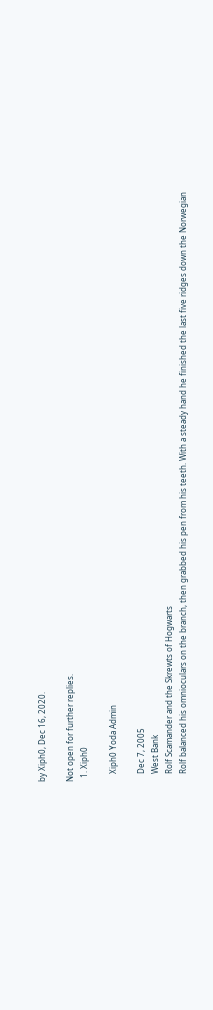by Xiph0, Dec 16, 2020.

Not open for further replies.
  1. Xiph0

    Xiph0 Yoda Admin

    Dec 7, 2005
    West Bank
    Rolf Scamander and the Skrewts of Hogwarts
    Rolf balanced his omnioculars on the branch, then grabbed his pen from his teeth. With a steady hand he finished the last five ridges down the Norwegian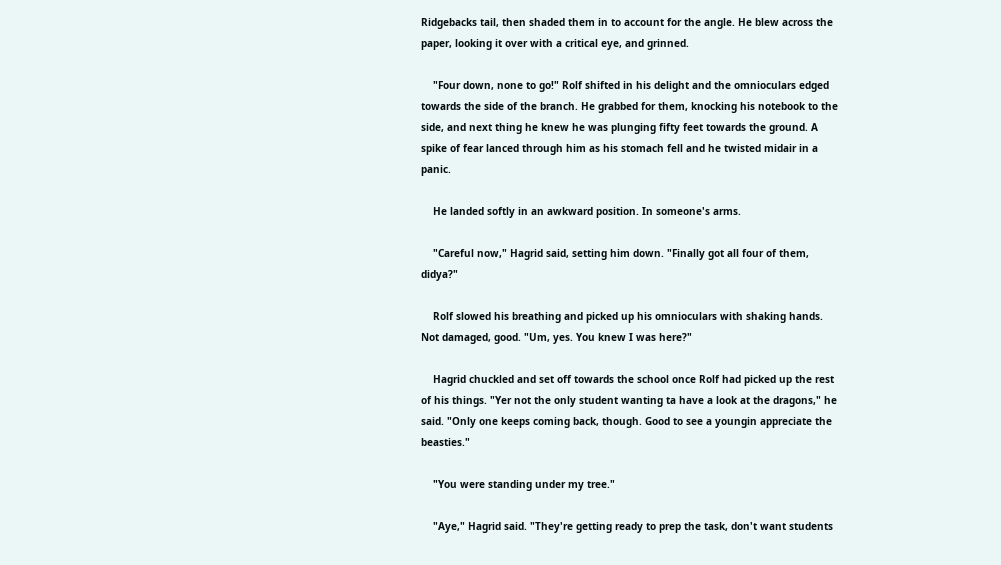Ridgebacks tail, then shaded them in to account for the angle. He blew across the paper, looking it over with a critical eye, and grinned.

    "Four down, none to go!" Rolf shifted in his delight and the omnioculars edged towards the side of the branch. He grabbed for them, knocking his notebook to the side, and next thing he knew he was plunging fifty feet towards the ground. A spike of fear lanced through him as his stomach fell and he twisted midair in a panic.

    He landed softly in an awkward position. In someone's arms.

    "Careful now," Hagrid said, setting him down. "Finally got all four of them, didya?"

    Rolf slowed his breathing and picked up his omnioculars with shaking hands. Not damaged, good. "Um, yes. You knew I was here?"

    Hagrid chuckled and set off towards the school once Rolf had picked up the rest of his things. "Yer not the only student wanting ta have a look at the dragons," he said. "Only one keeps coming back, though. Good to see a youngin appreciate the beasties."

    "You were standing under my tree."

    "Aye," Hagrid said. "They're getting ready to prep the task, don't want students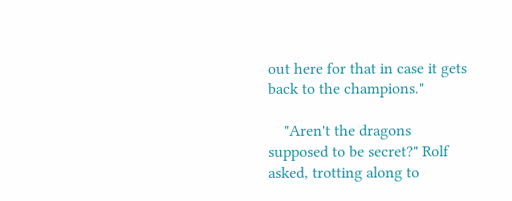out here for that in case it gets back to the champions."

    "Aren't the dragons supposed to be secret?" Rolf asked, trotting along to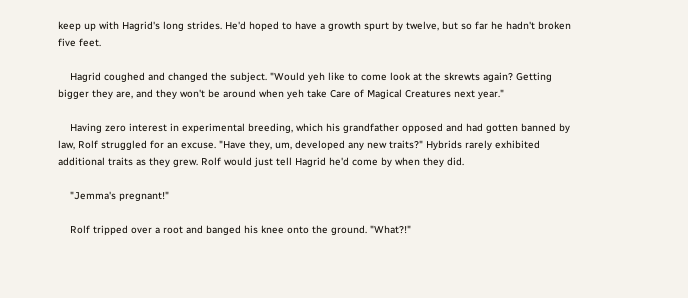keep up with Hagrid's long strides. He'd hoped to have a growth spurt by twelve, but so far he hadn't broken five feet.

    Hagrid coughed and changed the subject. "Would yeh like to come look at the skrewts again? Getting bigger they are, and they won't be around when yeh take Care of Magical Creatures next year."

    Having zero interest in experimental breeding, which his grandfather opposed and had gotten banned by law, Rolf struggled for an excuse. "Have they, um, developed any new traits?" Hybrids rarely exhibited additional traits as they grew. Rolf would just tell Hagrid he'd come by when they did.

    "Jemma's pregnant!"

    Rolf tripped over a root and banged his knee onto the ground. "What?!"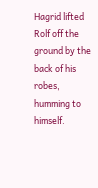Hagrid lifted Rolf off the ground by the back of his robes, humming to himself.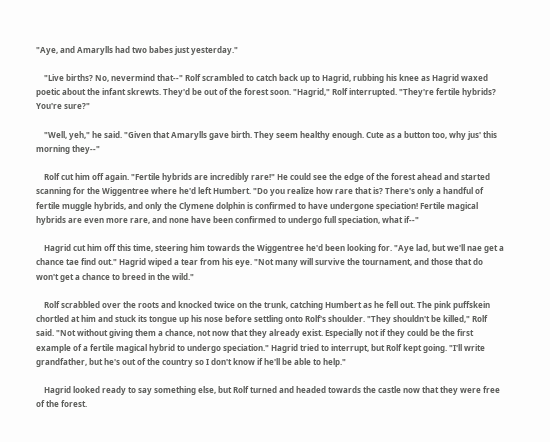"Aye, and Amarylls had two babes just yesterday."

    "Live births? No, nevermind that--" Rolf scrambled to catch back up to Hagrid, rubbing his knee as Hagrid waxed poetic about the infant skrewts. They'd be out of the forest soon. "Hagrid," Rolf interrupted. "They're fertile hybrids? You're sure?"

    "Well, yeh," he said. "Given that Amarylls gave birth. They seem healthy enough. Cute as a button too, why jus' this morning they--"

    Rolf cut him off again. "Fertile hybrids are incredibly rare!" He could see the edge of the forest ahead and started scanning for the Wiggentree where he'd left Humbert. "Do you realize how rare that is? There's only a handful of fertile muggle hybrids, and only the Clymene dolphin is confirmed to have undergone speciation! Fertile magical hybrids are even more rare, and none have been confirmed to undergo full speciation, what if--"

    Hagrid cut him off this time, steering him towards the Wiggentree he'd been looking for. "Aye lad, but we'll nae get a chance tae find out." Hagrid wiped a tear from his eye. "Not many will survive the tournament, and those that do won't get a chance to breed in the wild."

    Rolf scrabbled over the roots and knocked twice on the trunk, catching Humbert as he fell out. The pink puffskein chortled at him and stuck its tongue up his nose before settling onto Rolf's shoulder. "They shouldn't be killed," Rolf said. "Not without giving them a chance, not now that they already exist. Especially not if they could be the first example of a fertile magical hybrid to undergo speciation." Hagrid tried to interrupt, but Rolf kept going. "I'll write grandfather, but he's out of the country so I don't know if he'll be able to help."

    Hagrid looked ready to say something else, but Rolf turned and headed towards the castle now that they were free of the forest.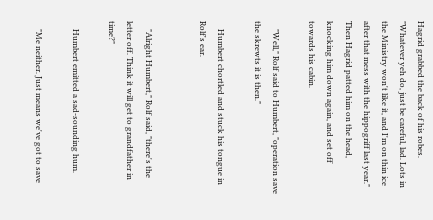Hagrid grabbed the back of his robes. "Whatever yeh do, just be careful, lad. Lots in the Ministry won't like it, and I'm on thin ice after that mess with the hippogriff last year." Then Hagrid patted him on the head, knocking him down again, and set off towards his cabin.

    "Well," Rolf said to Humbert, "operation save the skrewts it is then."

    Humbert chortled and stuck his tongue in Rolf's ear.


    "Alright Humbert," Rolf said, "there's the letter off. Think it will get to grandfather in time?"

    Humbert emitted a sad-sounding hum.

    "Me neither. Just means we've got to save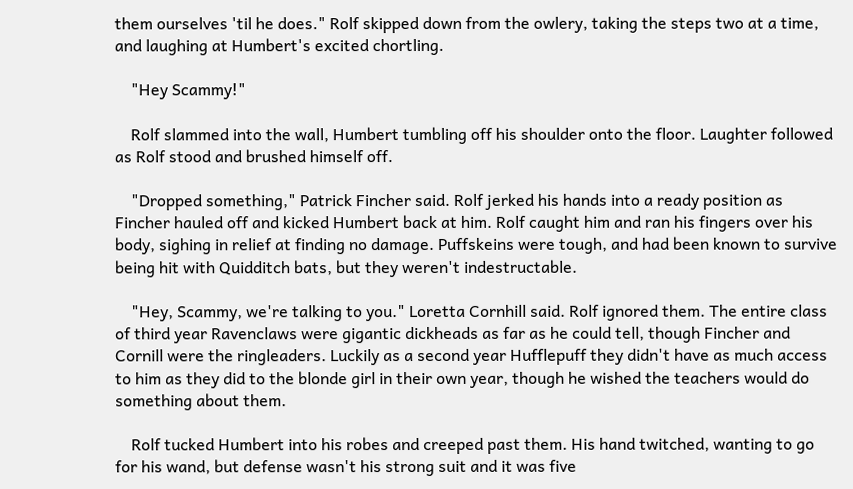them ourselves 'til he does." Rolf skipped down from the owlery, taking the steps two at a time, and laughing at Humbert's excited chortling.

    "Hey Scammy!"

    Rolf slammed into the wall, Humbert tumbling off his shoulder onto the floor. Laughter followed as Rolf stood and brushed himself off.

    "Dropped something," Patrick Fincher said. Rolf jerked his hands into a ready position as Fincher hauled off and kicked Humbert back at him. Rolf caught him and ran his fingers over his body, sighing in relief at finding no damage. Puffskeins were tough, and had been known to survive being hit with Quidditch bats, but they weren't indestructable.

    "Hey, Scammy, we're talking to you." Loretta Cornhill said. Rolf ignored them. The entire class of third year Ravenclaws were gigantic dickheads as far as he could tell, though Fincher and Cornill were the ringleaders. Luckily as a second year Hufflepuff they didn't have as much access to him as they did to the blonde girl in their own year, though he wished the teachers would do something about them.

    Rolf tucked Humbert into his robes and creeped past them. His hand twitched, wanting to go for his wand, but defense wasn't his strong suit and it was five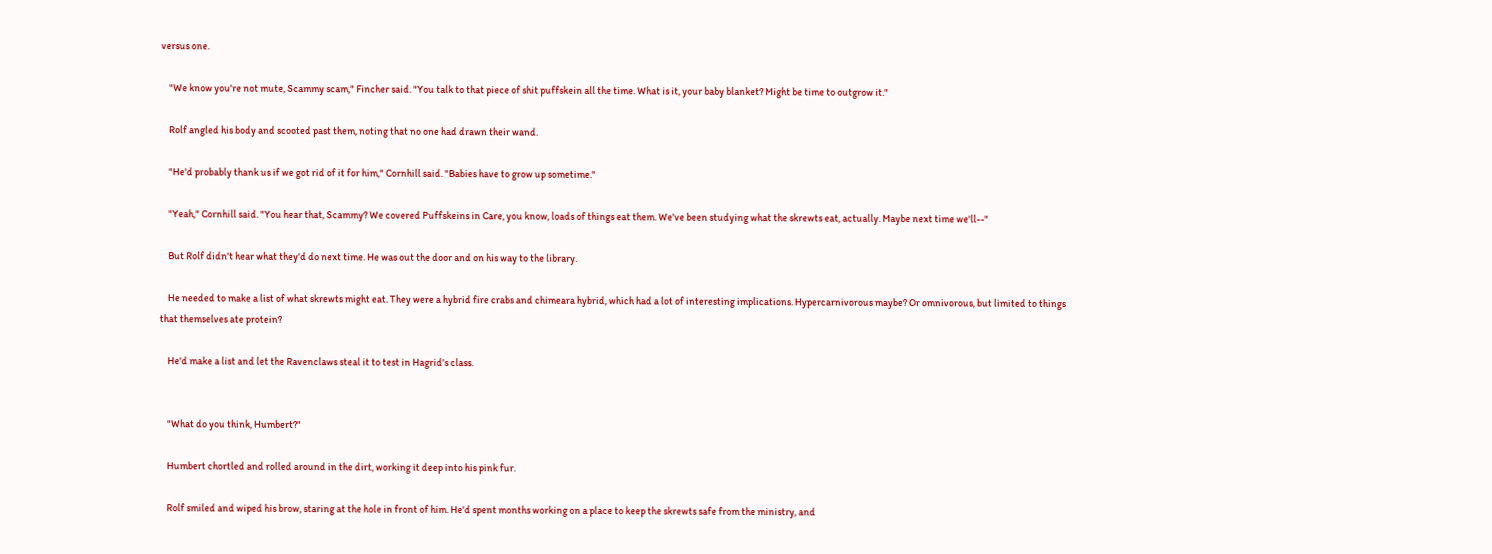versus one.

    "We know you're not mute, Scammy scam," Fincher said. "You talk to that piece of shit puffskein all the time. What is it, your baby blanket? Might be time to outgrow it."

    Rolf angled his body and scooted past them, noting that no one had drawn their wand.

    "He'd probably thank us if we got rid of it for him," Cornhill said. "Babies have to grow up sometime."

    "Yeah," Cornhill said. "You hear that, Scammy? We covered Puffskeins in Care, you know, loads of things eat them. We've been studying what the skrewts eat, actually. Maybe next time we'll--"

    But Rolf didn't hear what they'd do next time. He was out the door and on his way to the library.

    He needed to make a list of what skrewts might eat. They were a hybrid fire crabs and chimeara hybrid, which had a lot of interesting implications. Hypercarnivorous maybe? Or omnivorous, but limited to things that themselves ate protein?

    He'd make a list and let the Ravenclaws steal it to test in Hagrid's class.


    "What do you think, Humbert?"

    Humbert chortled and rolled around in the dirt, working it deep into his pink fur.

    Rolf smiled and wiped his brow, staring at the hole in front of him. He'd spent months working on a place to keep the skrewts safe from the ministry, and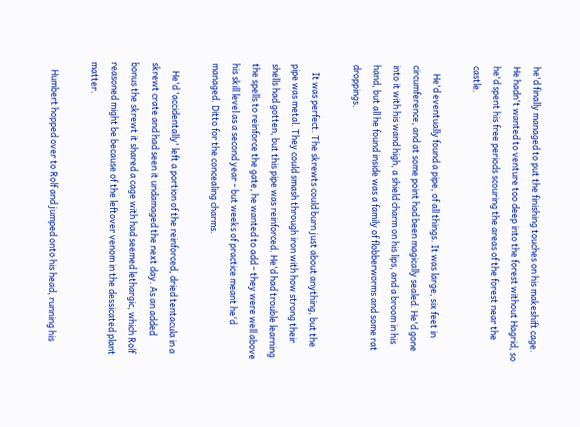he'd finally managed to put the finishing touches on his makeshift cage. He hadn't wanted to venture too deep into the forest without Hagrid, so he'd spent his free periods scouring the areas of the forest near the castle.

    He'd eventually found a pipe, of all things. It was large, six feet in circumference, and at some point had been magically sealed. He'd gone into it with his wand high, a shield charm on his lips, and a broom in his hand, but all he found inside was a family of flobberworms and some rat droppings.

    It was perfect. The skrewts could burn just about anything, but the pipe was metal. They could smash through iron with how strong their shells had gotten, but this pipe was reinforced. He'd had trouble learning the spells to reinforce the gate, he wanted to add - they were well above his skill level as a second year - but weeks of practice meant he'd managed. Ditto for the concealing charms.

    He'd 'accidentally' left a portion of the reinforced, dried tentacula in a skrewt crate and had seen it undamaged the next day. As an added bonus the skrewt it shared a cage with had seemed lethargic, which Rolf reasoned might be because of the leftover venom in the dessicated plant matter.

    Humbert hopped over to Rolf and jumped onto his head, running his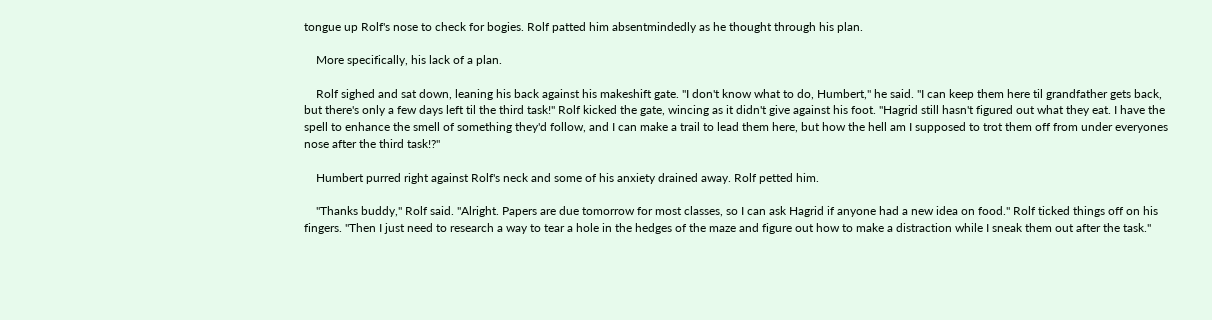tongue up Rolf's nose to check for bogies. Rolf patted him absentmindedly as he thought through his plan.

    More specifically, his lack of a plan.

    Rolf sighed and sat down, leaning his back against his makeshift gate. "I don't know what to do, Humbert," he said. "I can keep them here til grandfather gets back, but there's only a few days left til the third task!" Rolf kicked the gate, wincing as it didn't give against his foot. "Hagrid still hasn't figured out what they eat. I have the spell to enhance the smell of something they'd follow, and I can make a trail to lead them here, but how the hell am I supposed to trot them off from under everyones nose after the third task!?"

    Humbert purred right against Rolf's neck and some of his anxiety drained away. Rolf petted him.

    "Thanks buddy," Rolf said. "Alright. Papers are due tomorrow for most classes, so I can ask Hagrid if anyone had a new idea on food." Rolf ticked things off on his fingers. "Then I just need to research a way to tear a hole in the hedges of the maze and figure out how to make a distraction while I sneak them out after the task."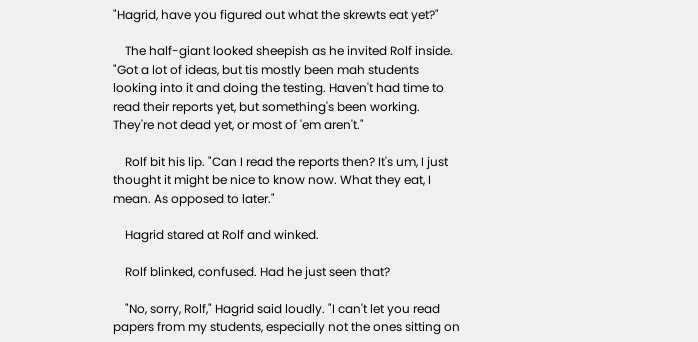"Hagrid, have you figured out what the skrewts eat yet?"

    The half-giant looked sheepish as he invited Rolf inside. "Got a lot of ideas, but tis mostly been mah students looking into it and doing the testing. Haven't had time to read their reports yet, but something's been working. They're not dead yet, or most of 'em aren't."

    Rolf bit his lip. "Can I read the reports then? It's um, I just thought it might be nice to know now. What they eat, I mean. As opposed to later."

    Hagrid stared at Rolf and winked.

    Rolf blinked, confused. Had he just seen that?

    "No, sorry, Rolf," Hagrid said loudly. "I can't let you read papers from my students, especially not the ones sitting on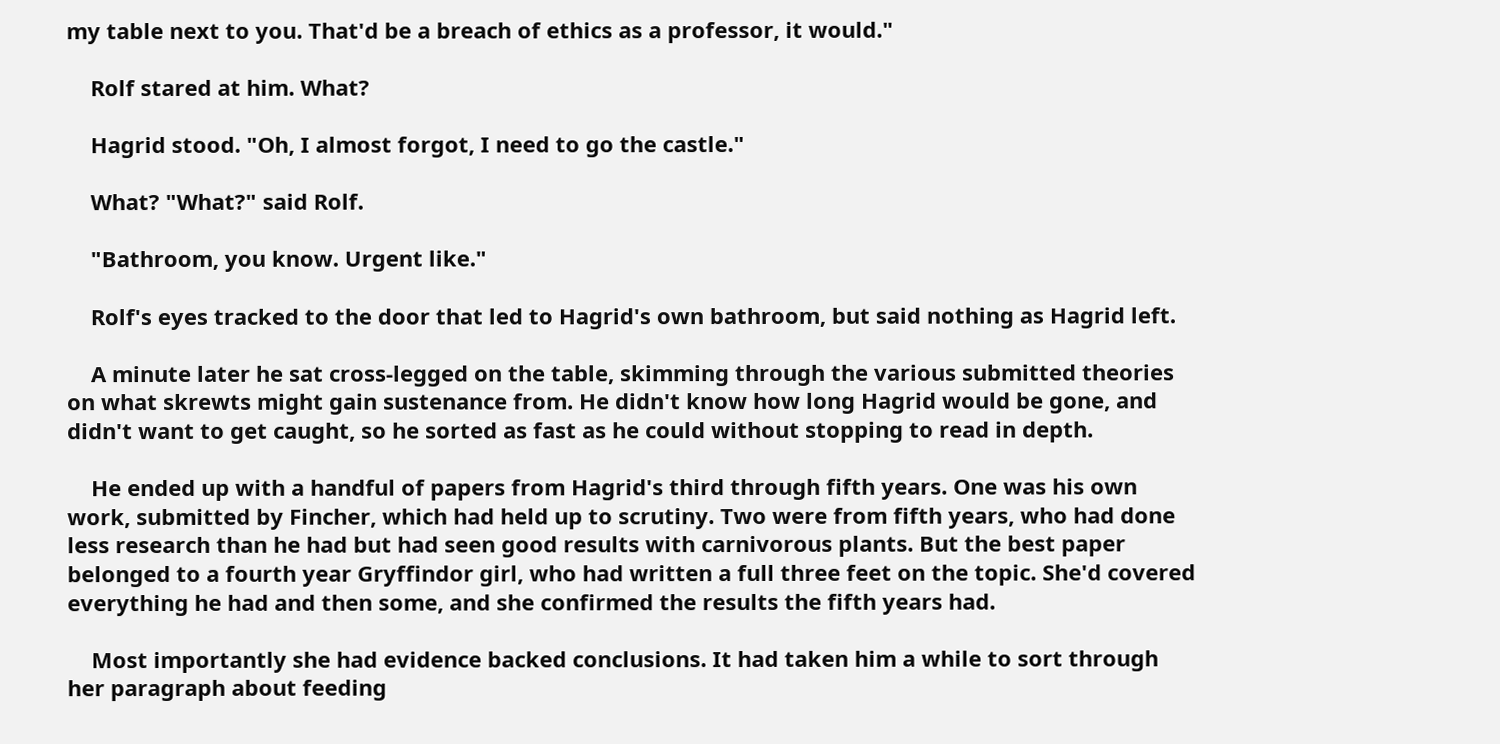my table next to you. That'd be a breach of ethics as a professor, it would."

    Rolf stared at him. What?

    Hagrid stood. "Oh, I almost forgot, I need to go the castle."

    What? "What?" said Rolf.

    "Bathroom, you know. Urgent like."

    Rolf's eyes tracked to the door that led to Hagrid's own bathroom, but said nothing as Hagrid left.

    A minute later he sat cross-legged on the table, skimming through the various submitted theories on what skrewts might gain sustenance from. He didn't know how long Hagrid would be gone, and didn't want to get caught, so he sorted as fast as he could without stopping to read in depth.

    He ended up with a handful of papers from Hagrid's third through fifth years. One was his own work, submitted by Fincher, which had held up to scrutiny. Two were from fifth years, who had done less research than he had but had seen good results with carnivorous plants. But the best paper belonged to a fourth year Gryffindor girl, who had written a full three feet on the topic. She'd covered everything he had and then some, and she confirmed the results the fifth years had.

    Most importantly she had evidence backed conclusions. It had taken him a while to sort through her paragraph about feeding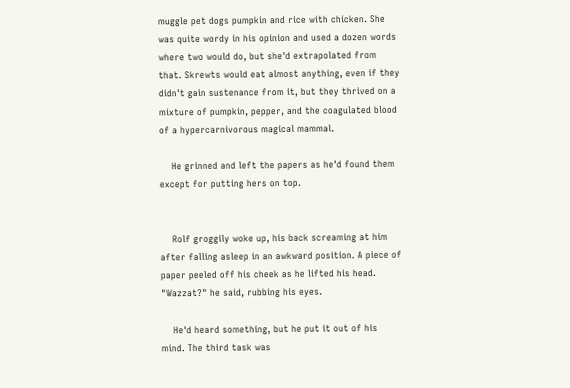muggle pet dogs pumpkin and rice with chicken. She was quite wordy in his opinion and used a dozen words where two would do, but she'd extrapolated from that. Skrewts would eat almost anything, even if they didn't gain sustenance from it, but they thrived on a mixture of pumpkin, pepper, and the coagulated blood of a hypercarnivorous magical mammal.

    He grinned and left the papers as he'd found them except for putting hers on top.


    Rolf groggily woke up, his back screaming at him after falling asleep in an awkward position. A piece of paper peeled off his cheek as he lifted his head. "Wazzat?" he said, rubbing his eyes.

    He'd heard something, but he put it out of his mind. The third task was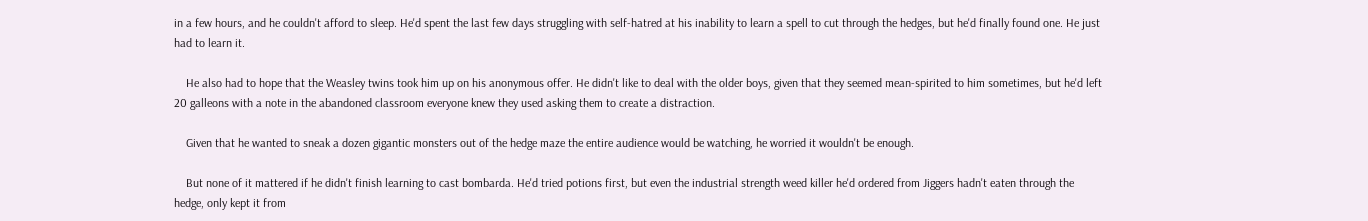in a few hours, and he couldn't afford to sleep. He'd spent the last few days struggling with self-hatred at his inability to learn a spell to cut through the hedges, but he'd finally found one. He just had to learn it.

    He also had to hope that the Weasley twins took him up on his anonymous offer. He didn't like to deal with the older boys, given that they seemed mean-spirited to him sometimes, but he'd left 20 galleons with a note in the abandoned classroom everyone knew they used asking them to create a distraction.

    Given that he wanted to sneak a dozen gigantic monsters out of the hedge maze the entire audience would be watching, he worried it wouldn't be enough.

    But none of it mattered if he didn't finish learning to cast bombarda. He'd tried potions first, but even the industrial strength weed killer he'd ordered from Jiggers hadn't eaten through the hedge, only kept it from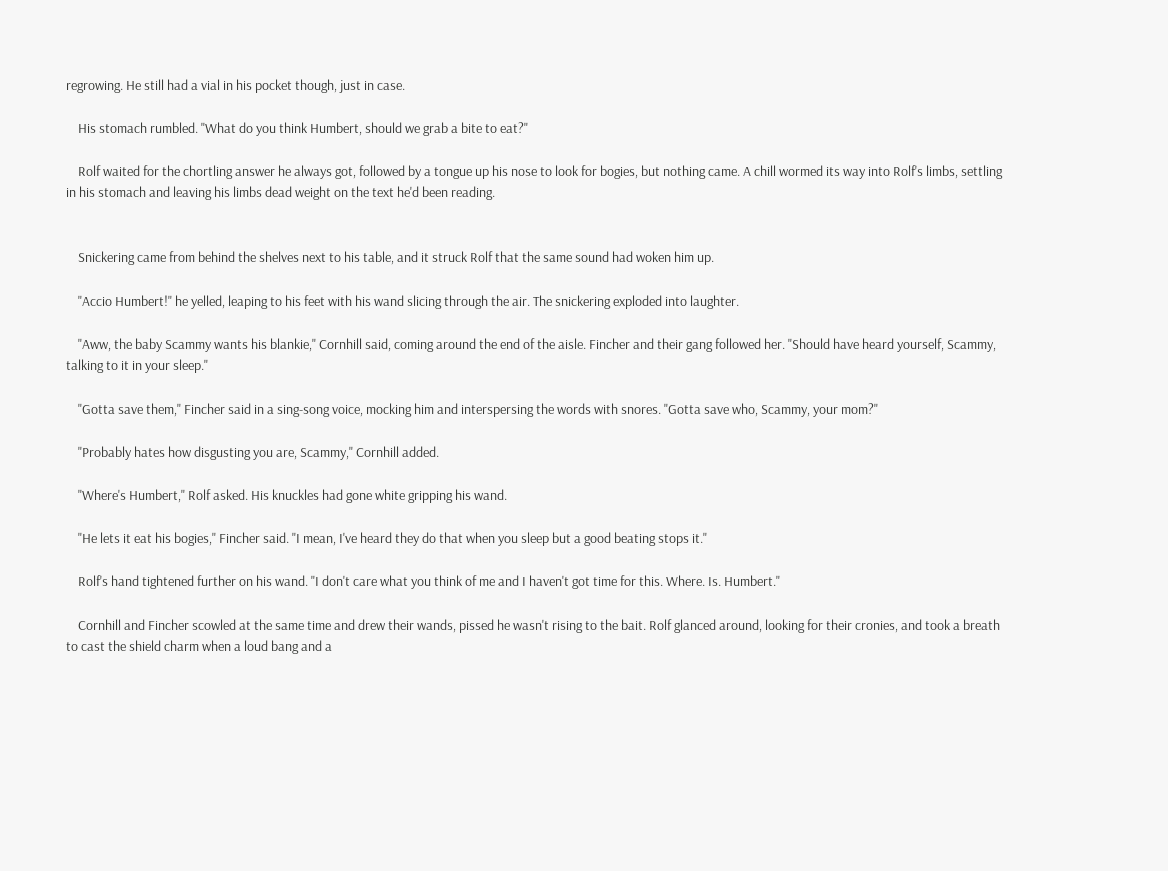regrowing. He still had a vial in his pocket though, just in case.

    His stomach rumbled. "What do you think Humbert, should we grab a bite to eat?"

    Rolf waited for the chortling answer he always got, followed by a tongue up his nose to look for bogies, but nothing came. A chill wormed its way into Rolf's limbs, settling in his stomach and leaving his limbs dead weight on the text he'd been reading.


    Snickering came from behind the shelves next to his table, and it struck Rolf that the same sound had woken him up.

    "Accio Humbert!" he yelled, leaping to his feet with his wand slicing through the air. The snickering exploded into laughter.

    "Aww, the baby Scammy wants his blankie," Cornhill said, coming around the end of the aisle. Fincher and their gang followed her. "Should have heard yourself, Scammy, talking to it in your sleep."

    "Gotta save them," Fincher said in a sing-song voice, mocking him and interspersing the words with snores. "Gotta save who, Scammy, your mom?"

    "Probably hates how disgusting you are, Scammy," Cornhill added.

    "Where's Humbert," Rolf asked. His knuckles had gone white gripping his wand.

    "He lets it eat his bogies," Fincher said. "I mean, I've heard they do that when you sleep but a good beating stops it."

    Rolf's hand tightened further on his wand. "I don't care what you think of me and I haven't got time for this. Where. Is. Humbert."

    Cornhill and Fincher scowled at the same time and drew their wands, pissed he wasn't rising to the bait. Rolf glanced around, looking for their cronies, and took a breath to cast the shield charm when a loud bang and a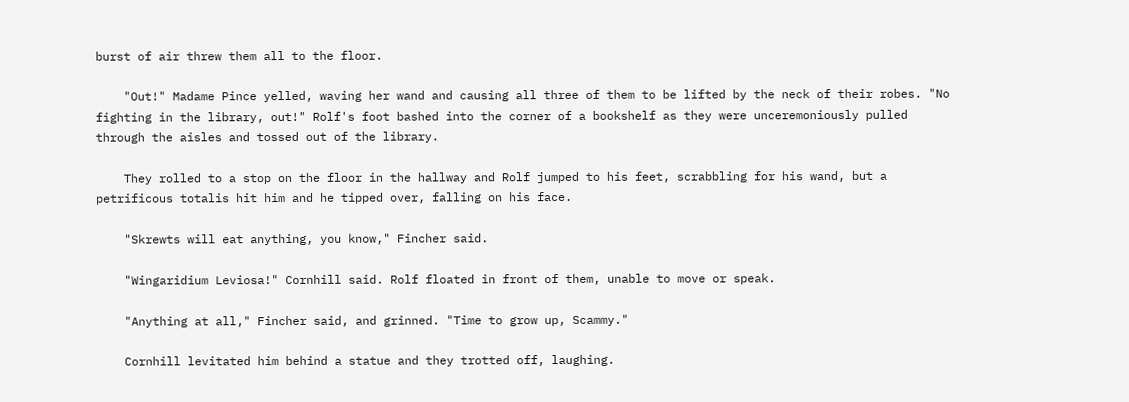burst of air threw them all to the floor.

    "Out!" Madame Pince yelled, waving her wand and causing all three of them to be lifted by the neck of their robes. "No fighting in the library, out!" Rolf's foot bashed into the corner of a bookshelf as they were unceremoniously pulled through the aisles and tossed out of the library.

    They rolled to a stop on the floor in the hallway and Rolf jumped to his feet, scrabbling for his wand, but a petrificous totalis hit him and he tipped over, falling on his face.

    "Skrewts will eat anything, you know," Fincher said.

    "Wingaridium Leviosa!" Cornhill said. Rolf floated in front of them, unable to move or speak.

    "Anything at all," Fincher said, and grinned. "Time to grow up, Scammy."

    Cornhill levitated him behind a statue and they trotted off, laughing.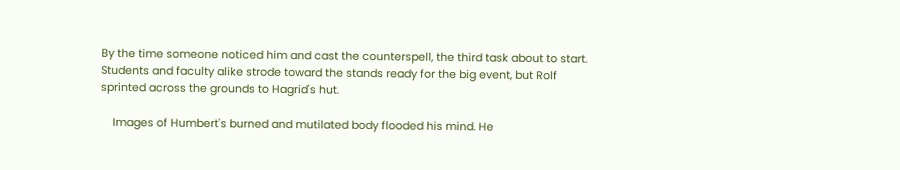By the time someone noticed him and cast the counterspell, the third task about to start. Students and faculty alike strode toward the stands ready for the big event, but Rolf sprinted across the grounds to Hagrid's hut.

    Images of Humbert's burned and mutilated body flooded his mind. He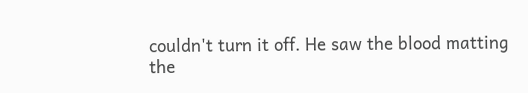couldn't turn it off. He saw the blood matting the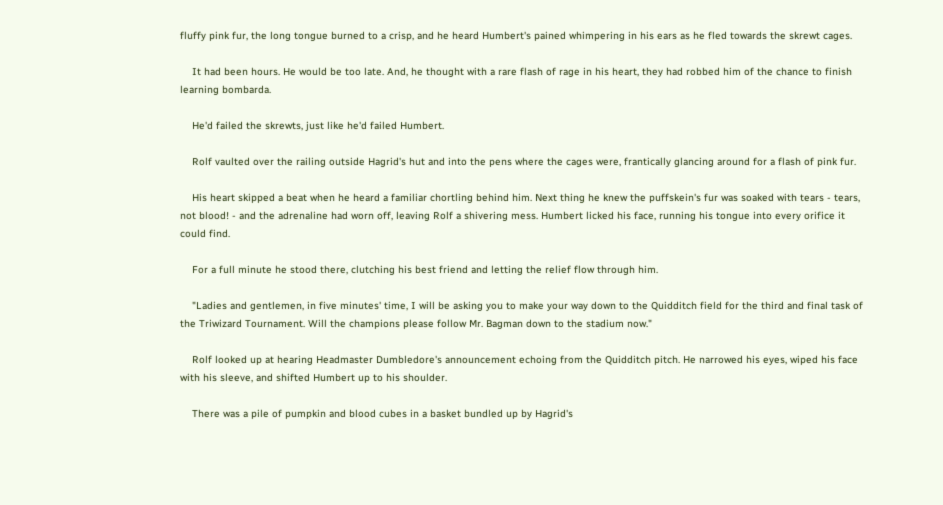fluffy pink fur, the long tongue burned to a crisp, and he heard Humbert's pained whimpering in his ears as he fled towards the skrewt cages.

    It had been hours. He would be too late. And, he thought with a rare flash of rage in his heart, they had robbed him of the chance to finish learning bombarda.

    He'd failed the skrewts, just like he'd failed Humbert.

    Rolf vaulted over the railing outside Hagrid's hut and into the pens where the cages were, frantically glancing around for a flash of pink fur.

    His heart skipped a beat when he heard a familiar chortling behind him. Next thing he knew the puffskein's fur was soaked with tears - tears, not blood! - and the adrenaline had worn off, leaving Rolf a shivering mess. Humbert licked his face, running his tongue into every orifice it could find.

    For a full minute he stood there, clutching his best friend and letting the relief flow through him.

    "Ladies and gentlemen, in five minutes' time, I will be asking you to make your way down to the Quidditch field for the third and final task of the Triwizard Tournament. Will the champions please follow Mr. Bagman down to the stadium now."

    Rolf looked up at hearing Headmaster Dumbledore's announcement echoing from the Quidditch pitch. He narrowed his eyes, wiped his face with his sleeve, and shifted Humbert up to his shoulder.

    There was a pile of pumpkin and blood cubes in a basket bundled up by Hagrid's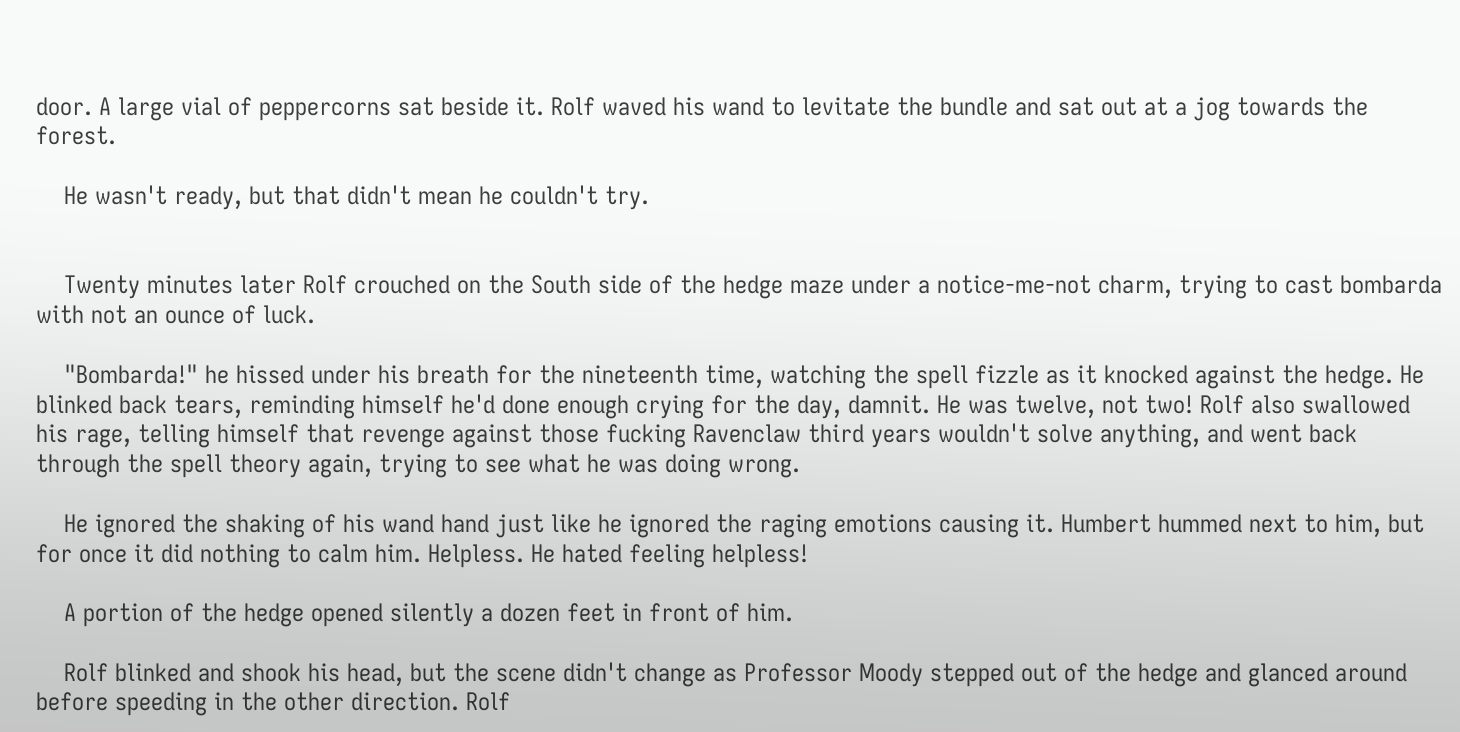door. A large vial of peppercorns sat beside it. Rolf waved his wand to levitate the bundle and sat out at a jog towards the forest.

    He wasn't ready, but that didn't mean he couldn't try.


    Twenty minutes later Rolf crouched on the South side of the hedge maze under a notice-me-not charm, trying to cast bombarda with not an ounce of luck.

    "Bombarda!" he hissed under his breath for the nineteenth time, watching the spell fizzle as it knocked against the hedge. He blinked back tears, reminding himself he'd done enough crying for the day, damnit. He was twelve, not two! Rolf also swallowed his rage, telling himself that revenge against those fucking Ravenclaw third years wouldn't solve anything, and went back through the spell theory again, trying to see what he was doing wrong.

    He ignored the shaking of his wand hand just like he ignored the raging emotions causing it. Humbert hummed next to him, but for once it did nothing to calm him. Helpless. He hated feeling helpless!

    A portion of the hedge opened silently a dozen feet in front of him.

    Rolf blinked and shook his head, but the scene didn't change as Professor Moody stepped out of the hedge and glanced around before speeding in the other direction. Rolf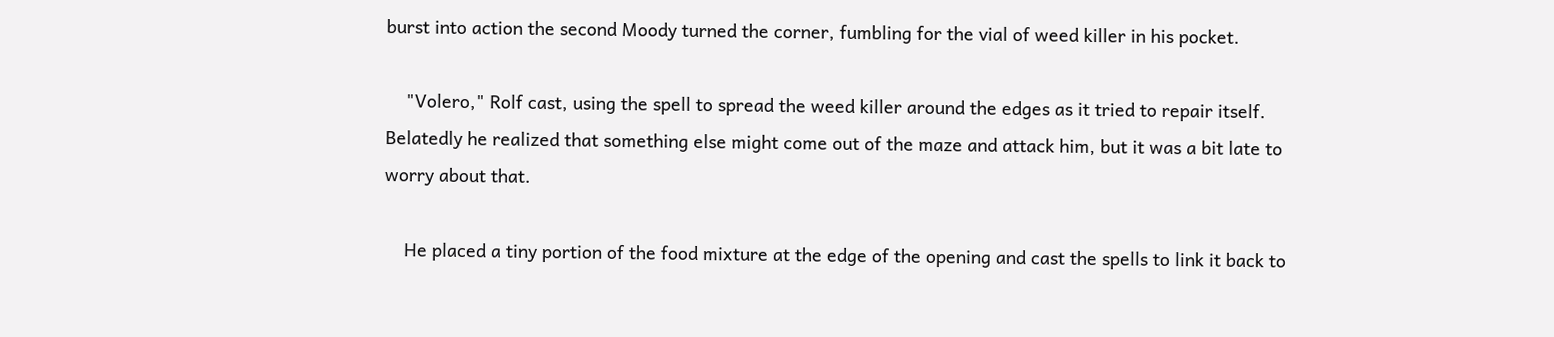burst into action the second Moody turned the corner, fumbling for the vial of weed killer in his pocket.

    "Volero," Rolf cast, using the spell to spread the weed killer around the edges as it tried to repair itself. Belatedly he realized that something else might come out of the maze and attack him, but it was a bit late to worry about that.

    He placed a tiny portion of the food mixture at the edge of the opening and cast the spells to link it back to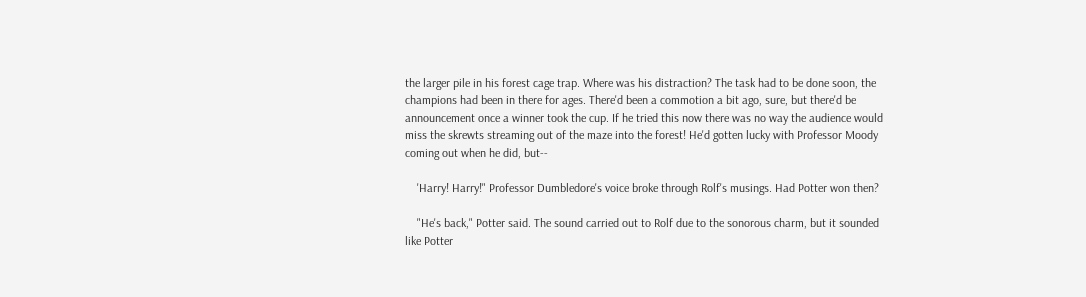the larger pile in his forest cage trap. Where was his distraction? The task had to be done soon, the champions had been in there for ages. There'd been a commotion a bit ago, sure, but there'd be announcement once a winner took the cup. If he tried this now there was no way the audience would miss the skrewts streaming out of the maze into the forest! He'd gotten lucky with Professor Moody coming out when he did, but--

    'Harry! Harry!" Professor Dumbledore's voice broke through Rolf's musings. Had Potter won then?

    "He's back," Potter said. The sound carried out to Rolf due to the sonorous charm, but it sounded like Potter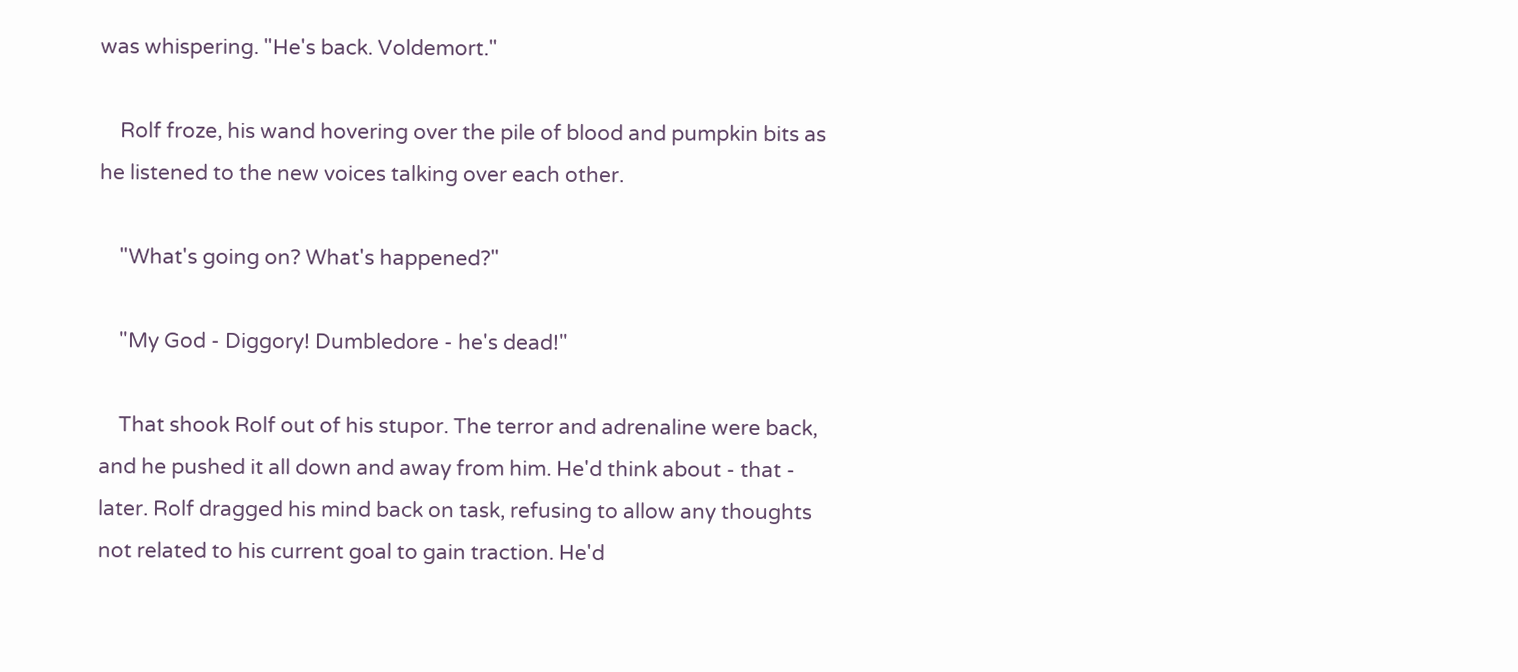was whispering. "He's back. Voldemort."

    Rolf froze, his wand hovering over the pile of blood and pumpkin bits as he listened to the new voices talking over each other.

    "What's going on? What's happened?"

    "My God - Diggory! Dumbledore - he's dead!"

    That shook Rolf out of his stupor. The terror and adrenaline were back, and he pushed it all down and away from him. He'd think about - that - later. Rolf dragged his mind back on task, refusing to allow any thoughts not related to his current goal to gain traction. He'd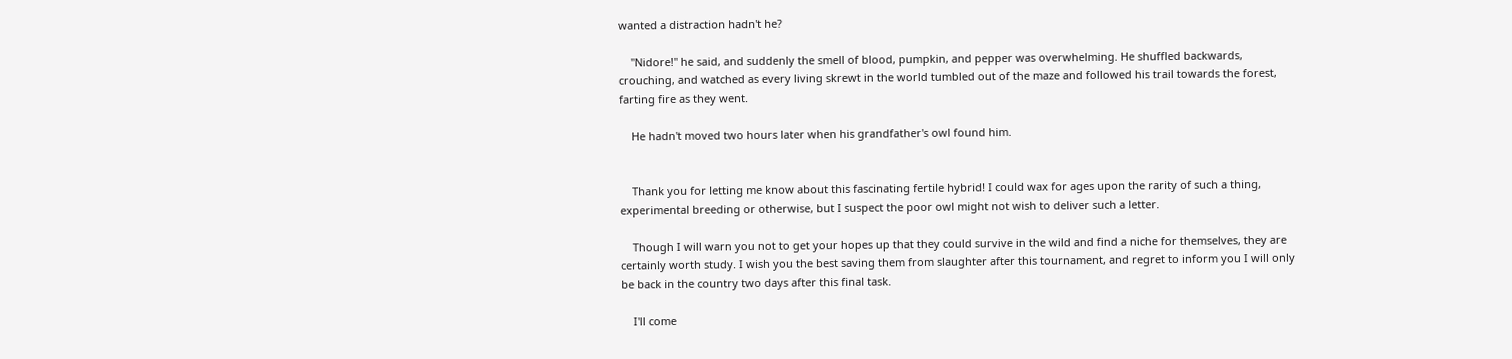wanted a distraction hadn't he?

    "Nidore!" he said, and suddenly the smell of blood, pumpkin, and pepper was overwhelming. He shuffled backwards, crouching, and watched as every living skrewt in the world tumbled out of the maze and followed his trail towards the forest, farting fire as they went.

    He hadn't moved two hours later when his grandfather's owl found him.


    Thank you for letting me know about this fascinating fertile hybrid! I could wax for ages upon the rarity of such a thing, experimental breeding or otherwise, but I suspect the poor owl might not wish to deliver such a letter.

    Though I will warn you not to get your hopes up that they could survive in the wild and find a niche for themselves, they are certainly worth study. I wish you the best saving them from slaughter after this tournament, and regret to inform you I will only be back in the country two days after this final task.

    I'll come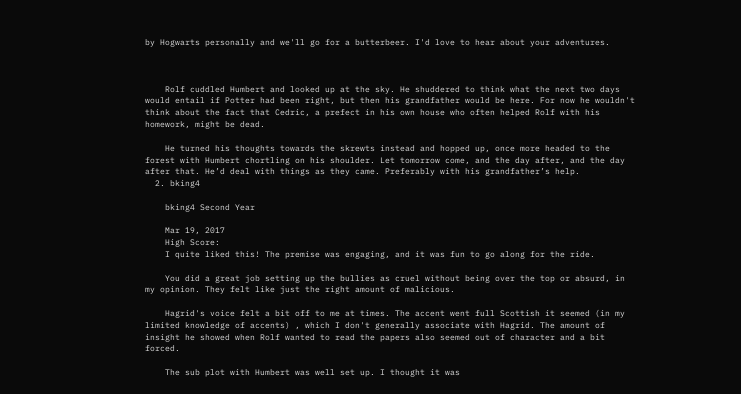by Hogwarts personally and we'll go for a butterbeer. I'd love to hear about your adventures.



    Rolf cuddled Humbert and looked up at the sky. He shuddered to think what the next two days would entail if Potter had been right, but then his grandfather would be here. For now he wouldn't think about the fact that Cedric, a prefect in his own house who often helped Rolf with his homework, might be dead.

    He turned his thoughts towards the skrewts instead and hopped up, once more headed to the forest with Humbert chortling on his shoulder. Let tomorrow come, and the day after, and the day after that. He’d deal with things as they came. Preferably with his grandfather’s help.
  2. bking4

    bking4 Second Year

    Mar 19, 2017
    High Score:
    I quite liked this! The premise was engaging, and it was fun to go along for the ride.

    You did a great job setting up the bullies as cruel without being over the top or absurd, in my opinion. They felt like just the right amount of malicious.

    Hagrid's voice felt a bit off to me at times. The accent went full Scottish it seemed (in my limited knowledge of accents) , which I don't generally associate with Hagrid. The amount of insight he showed when Rolf wanted to read the papers also seemed out of character and a bit forced.

    The sub plot with Humbert was well set up. I thought it was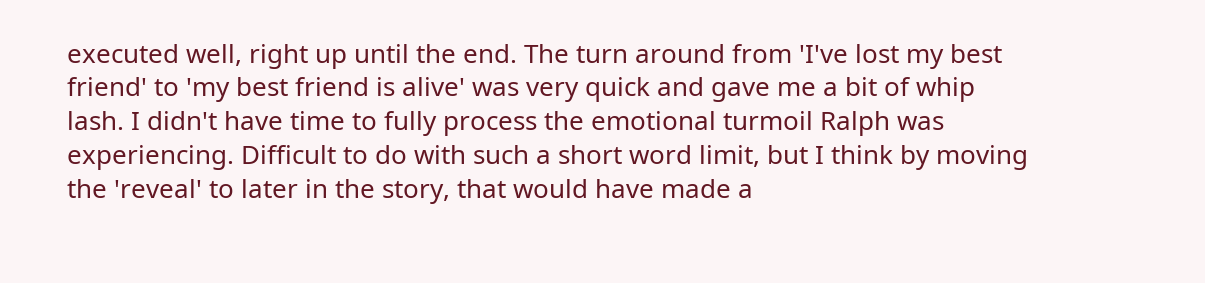executed well, right up until the end. The turn around from 'I've lost my best friend' to 'my best friend is alive' was very quick and gave me a bit of whip lash. I didn't have time to fully process the emotional turmoil Ralph was experiencing. Difficult to do with such a short word limit, but I think by moving the 'reveal' to later in the story, that would have made a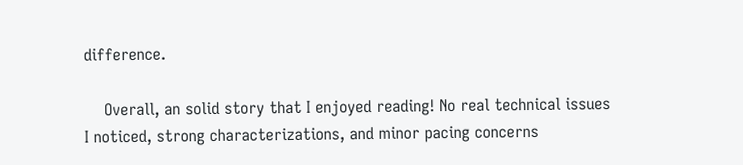difference.

    Overall, an solid story that I enjoyed reading! No real technical issues I noticed, strong characterizations, and minor pacing concerns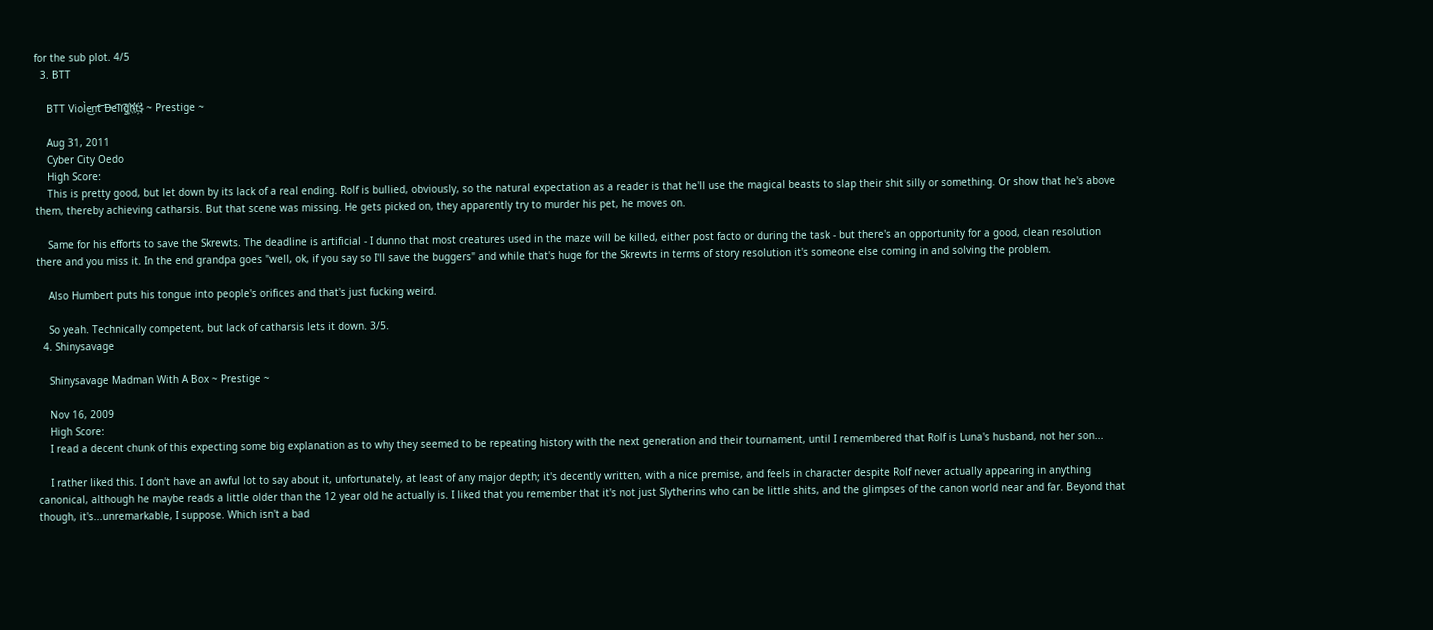for the sub plot. 4/5
  3. BTT

    BTT Viol̀e͜n̛t͝ D̶e͡li͡g҉h̛t҉s̀ ~ Prestige ~

    Aug 31, 2011
    Cyber City Oedo
    High Score:
    This is pretty good, but let down by its lack of a real ending. Rolf is bullied, obviously, so the natural expectation as a reader is that he'll use the magical beasts to slap their shit silly or something. Or show that he's above them, thereby achieving catharsis. But that scene was missing. He gets picked on, they apparently try to murder his pet, he moves on.

    Same for his efforts to save the Skrewts. The deadline is artificial - I dunno that most creatures used in the maze will be killed, either post facto or during the task - but there's an opportunity for a good, clean resolution there and you miss it. In the end grandpa goes "well, ok, if you say so I'll save the buggers" and while that's huge for the Skrewts in terms of story resolution it's someone else coming in and solving the problem.

    Also Humbert puts his tongue into people's orifices and that's just fucking weird.

    So yeah. Technically competent, but lack of catharsis lets it down. 3/5.
  4. Shinysavage

    Shinysavage Madman With A Box ~ Prestige ~

    Nov 16, 2009
    High Score:
    I read a decent chunk of this expecting some big explanation as to why they seemed to be repeating history with the next generation and their tournament, until I remembered that Rolf is Luna's husband, not her son...

    I rather liked this. I don't have an awful lot to say about it, unfortunately, at least of any major depth; it's decently written, with a nice premise, and feels in character despite Rolf never actually appearing in anything canonical, although he maybe reads a little older than the 12 year old he actually is. I liked that you remember that it's not just Slytherins who can be little shits, and the glimpses of the canon world near and far. Beyond that though, it's...unremarkable, I suppose. Which isn't a bad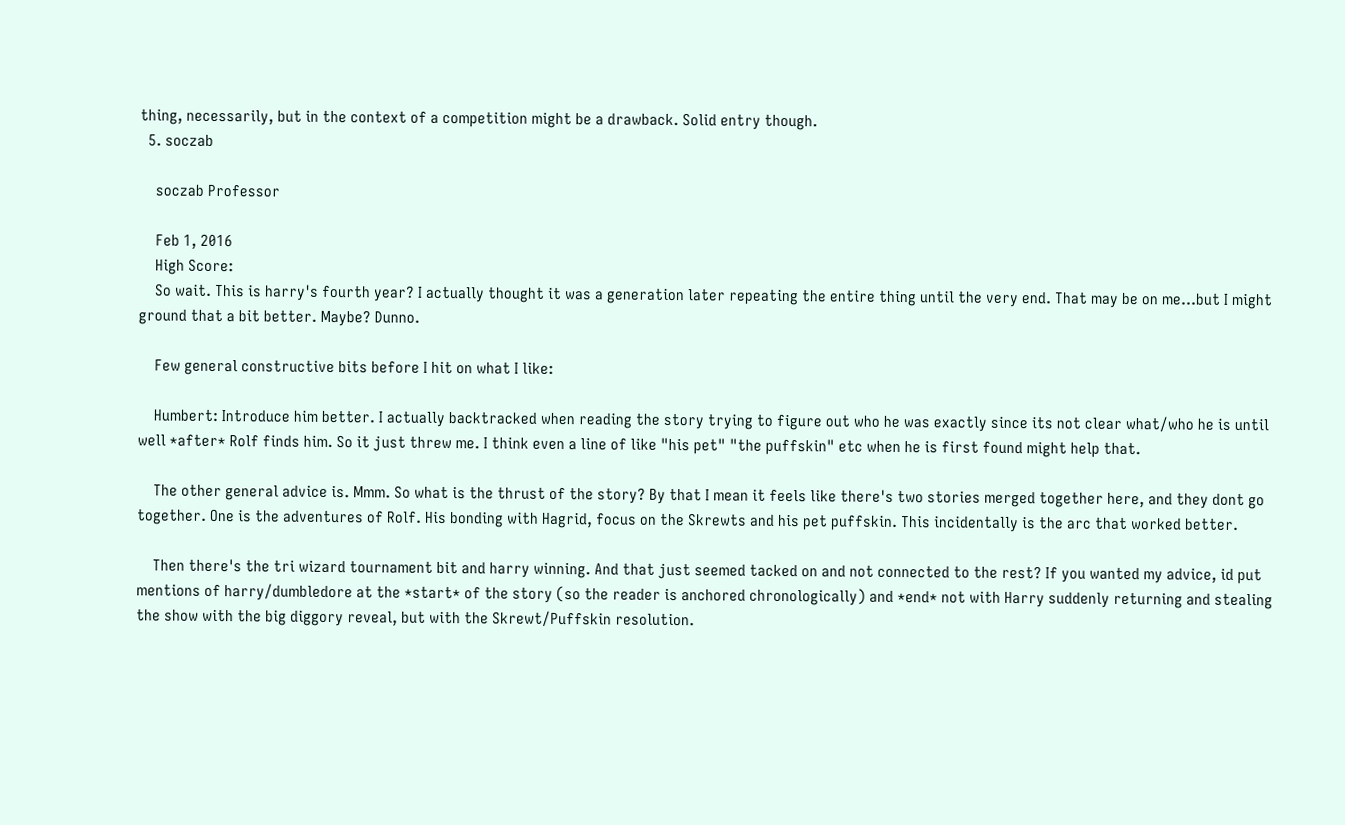thing, necessarily, but in the context of a competition might be a drawback. Solid entry though.
  5. soczab

    soczab Professor

    Feb 1, 2016
    High Score:
    So wait. This is harry's fourth year? I actually thought it was a generation later repeating the entire thing until the very end. That may be on me...but I might ground that a bit better. Maybe? Dunno.

    Few general constructive bits before I hit on what I like:

    Humbert: Introduce him better. I actually backtracked when reading the story trying to figure out who he was exactly since its not clear what/who he is until well *after* Rolf finds him. So it just threw me. I think even a line of like "his pet" "the puffskin" etc when he is first found might help that.

    The other general advice is. Mmm. So what is the thrust of the story? By that I mean it feels like there's two stories merged together here, and they dont go together. One is the adventures of Rolf. His bonding with Hagrid, focus on the Skrewts and his pet puffskin. This incidentally is the arc that worked better.

    Then there's the tri wizard tournament bit and harry winning. And that just seemed tacked on and not connected to the rest? If you wanted my advice, id put mentions of harry/dumbledore at the *start* of the story (so the reader is anchored chronologically) and *end* not with Harry suddenly returning and stealing the show with the big diggory reveal, but with the Skrewt/Puffskin resolution.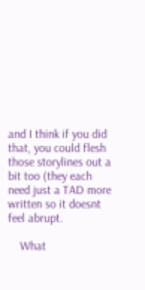and I think if you did that, you could flesh those storylines out a bit too (they each need just a TAD more written so it doesnt feel abrupt.

    What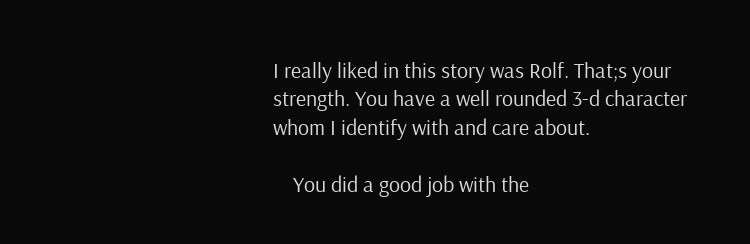I really liked in this story was Rolf. That;s your strength. You have a well rounded 3-d character whom I identify with and care about.

    You did a good job with the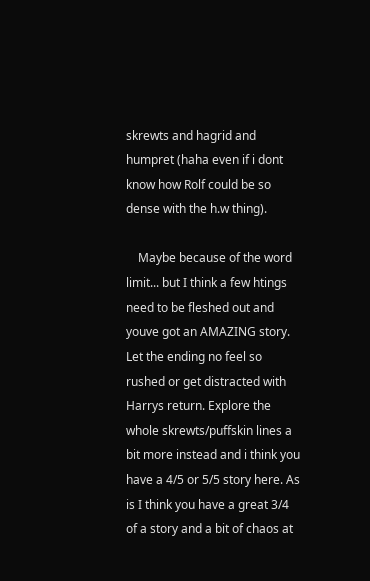skrewts and hagrid and humpret (haha even if i dont know how Rolf could be so dense with the h.w thing).

    Maybe because of the word limit... but I think a few htings need to be fleshed out and youve got an AMAZING story. Let the ending no feel so rushed or get distracted with Harrys return. Explore the whole skrewts/puffskin lines a bit more instead and i think you have a 4/5 or 5/5 story here. As is I think you have a great 3/4 of a story and a bit of chaos at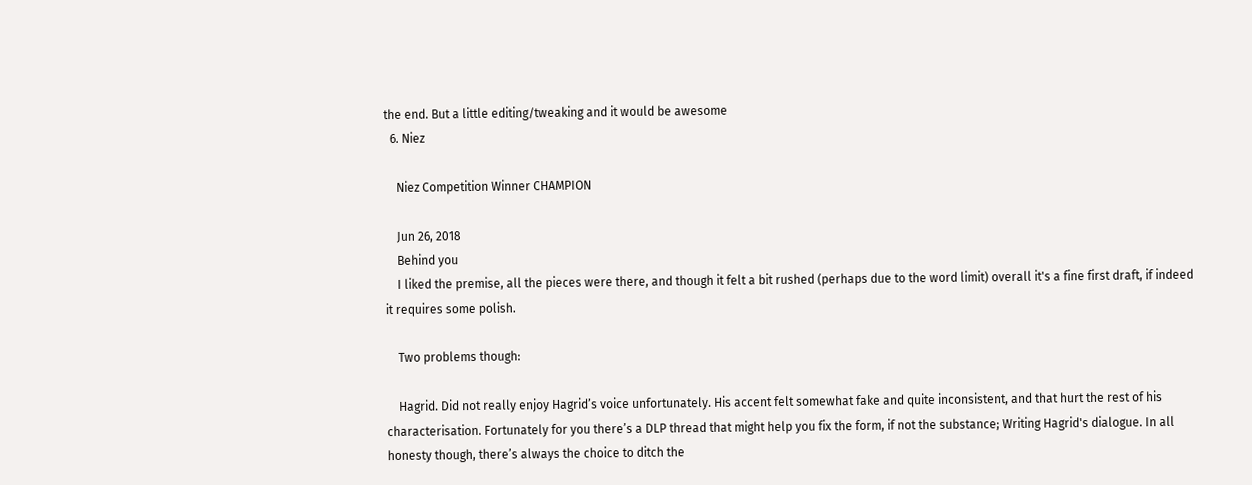the end. But a little editing/tweaking and it would be awesome
  6. Niez

    Niez Competition Winner CHAMPION

    Jun 26, 2018
    Behind you
    I liked the premise, all the pieces were there, and though it felt a bit rushed (perhaps due to the word limit) overall it's a fine first draft, if indeed it requires some polish.

    Two problems though:

    Hagrid. Did not really enjoy Hagrid’s voice unfortunately. His accent felt somewhat fake and quite inconsistent, and that hurt the rest of his characterisation. Fortunately for you there’s a DLP thread that might help you fix the form, if not the substance; Writing Hagrid's dialogue. In all honesty though, there’s always the choice to ditch the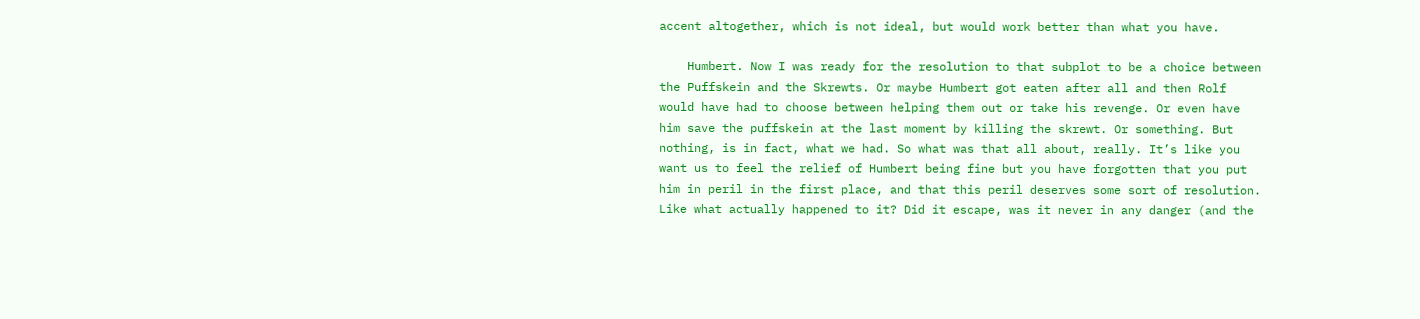accent altogether, which is not ideal, but would work better than what you have.

    Humbert. Now I was ready for the resolution to that subplot to be a choice between the Puffskein and the Skrewts. Or maybe Humbert got eaten after all and then Rolf would have had to choose between helping them out or take his revenge. Or even have him save the puffskein at the last moment by killing the skrewt. Or something. But nothing, is in fact, what we had. So what was that all about, really. It’s like you want us to feel the relief of Humbert being fine but you have forgotten that you put him in peril in the first place, and that this peril deserves some sort of resolution. Like what actually happened to it? Did it escape, was it never in any danger (and the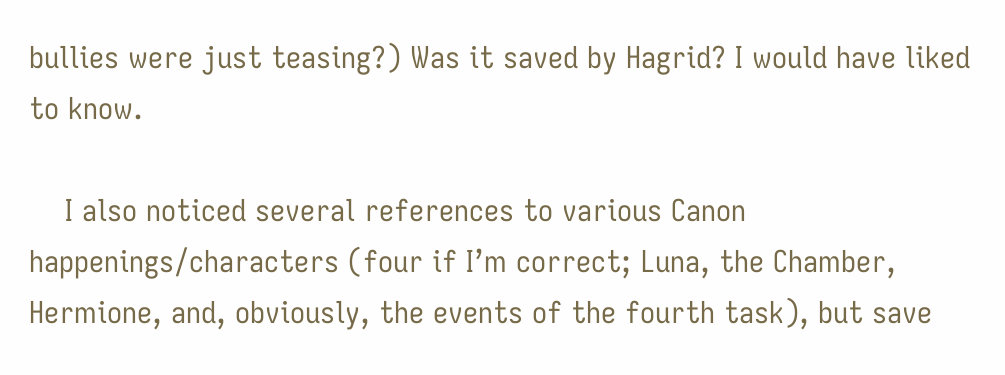bullies were just teasing?) Was it saved by Hagrid? I would have liked to know.

    I also noticed several references to various Canon happenings/characters (four if I’m correct; Luna, the Chamber, Hermione, and, obviously, the events of the fourth task), but save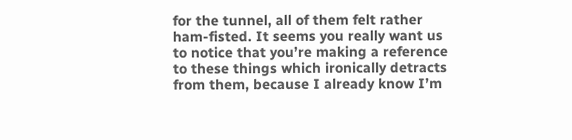for the tunnel, all of them felt rather ham-fisted. It seems you really want us to notice that you’re making a reference to these things which ironically detracts from them, because I already know I’m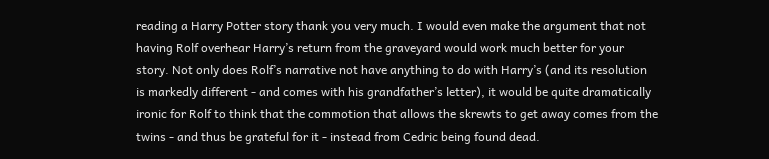reading a Harry Potter story thank you very much. I would even make the argument that not having Rolf overhear Harry’s return from the graveyard would work much better for your story. Not only does Rolf’s narrative not have anything to do with Harry’s (and its resolution is markedly different - and comes with his grandfather’s letter), it would be quite dramatically ironic for Rolf to think that the commotion that allows the skrewts to get away comes from the twins - and thus be grateful for it - instead from Cedric being found dead.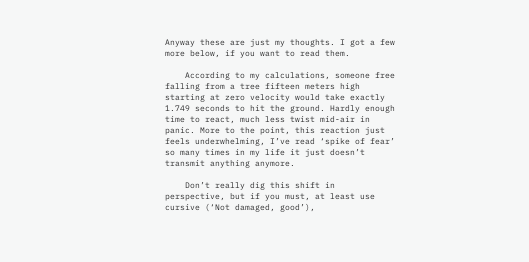Anyway these are just my thoughts. I got a few more below, if you want to read them.

    According to my calculations, someone free falling from a tree fifteen meters high starting at zero velocity would take exactly 1.749 seconds to hit the ground. Hardly enough time to react, much less twist mid-air in panic. More to the point, this reaction just feels underwhelming, I’ve read ‘spike of fear’ so many times in my life it just doesn’t transmit anything anymore.

    Don’t really dig this shift in perspective, but if you must, at least use cursive (‘Not damaged, good’),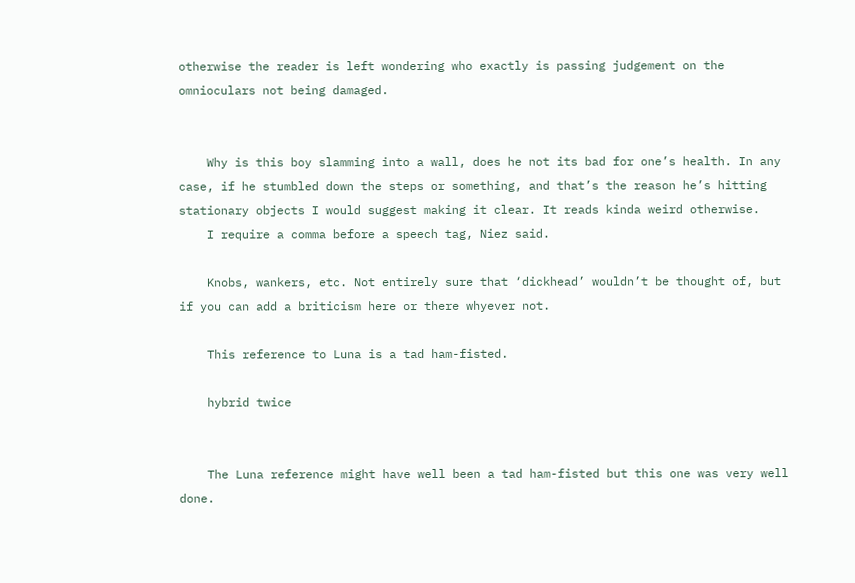otherwise the reader is left wondering who exactly is passing judgement on the omnioculars not being damaged.


    Why is this boy slamming into a wall, does he not its bad for one’s health. In any case, if he stumbled down the steps or something, and that’s the reason he’s hitting stationary objects I would suggest making it clear. It reads kinda weird otherwise.
    I require a comma before a speech tag, Niez said.

    Knobs, wankers, etc. Not entirely sure that ‘dickhead’ wouldn’t be thought of, but if you can add a briticism here or there whyever not.

    This reference to Luna is a tad ham-fisted.

    hybrid twice


    The Luna reference might have well been a tad ham-fisted but this one was very well done.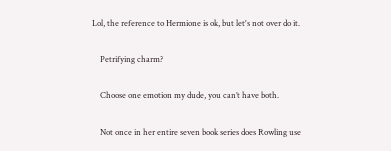Lol, the reference to Hermione is ok, but let's not over do it.

    Petrifying charm?

    Choose one emotion my dude, you can’t have both.

    Not once in her entire seven book series does Rowling use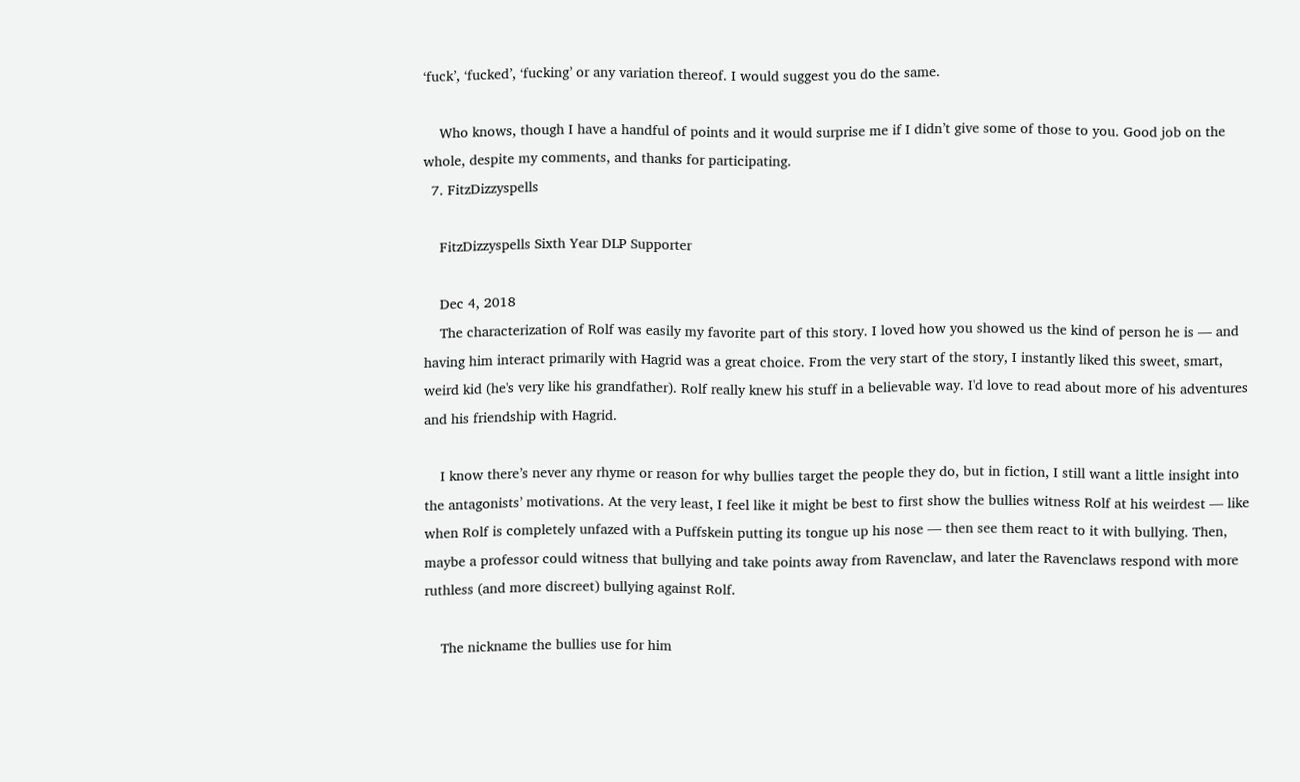‘fuck’, ‘fucked’, ‘fucking’ or any variation thereof. I would suggest you do the same.

    Who knows, though I have a handful of points and it would surprise me if I didn’t give some of those to you. Good job on the whole, despite my comments, and thanks for participating.
  7. FitzDizzyspells

    FitzDizzyspells Sixth Year DLP Supporter

    Dec 4, 2018
    The characterization of Rolf was easily my favorite part of this story. I loved how you showed us the kind of person he is — and having him interact primarily with Hagrid was a great choice. From the very start of the story, I instantly liked this sweet, smart, weird kid (he's very like his grandfather). Rolf really knew his stuff in a believable way. I'd love to read about more of his adventures and his friendship with Hagrid.

    I know there’s never any rhyme or reason for why bullies target the people they do, but in fiction, I still want a little insight into the antagonists’ motivations. At the very least, I feel like it might be best to first show the bullies witness Rolf at his weirdest — like when Rolf is completely unfazed with a Puffskein putting its tongue up his nose — then see them react to it with bullying. Then, maybe a professor could witness that bullying and take points away from Ravenclaw, and later the Ravenclaws respond with more ruthless (and more discreet) bullying against Rolf.

    The nickname the bullies use for him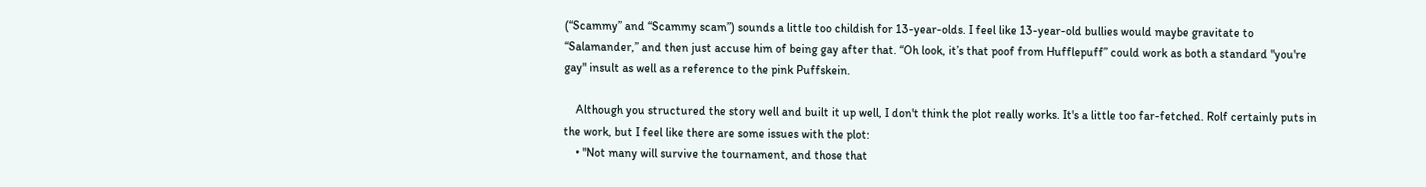(“Scammy” and “Scammy scam”) sounds a little too childish for 13-year-olds. I feel like 13-year-old bullies would maybe gravitate to “Salamander,” and then just accuse him of being gay after that. “Oh look, it’s that poof from Hufflepuff” could work as both a standard "you're gay" insult as well as a reference to the pink Puffskein.

    Although you structured the story well and built it up well, I don't think the plot really works. It's a little too far-fetched. Rolf certainly puts in the work, but I feel like there are some issues with the plot:
    • "Not many will survive the tournament, and those that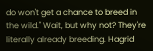do won't get a chance to breed in the wild." Wait, but why not? They're literally already breeding. Hagrid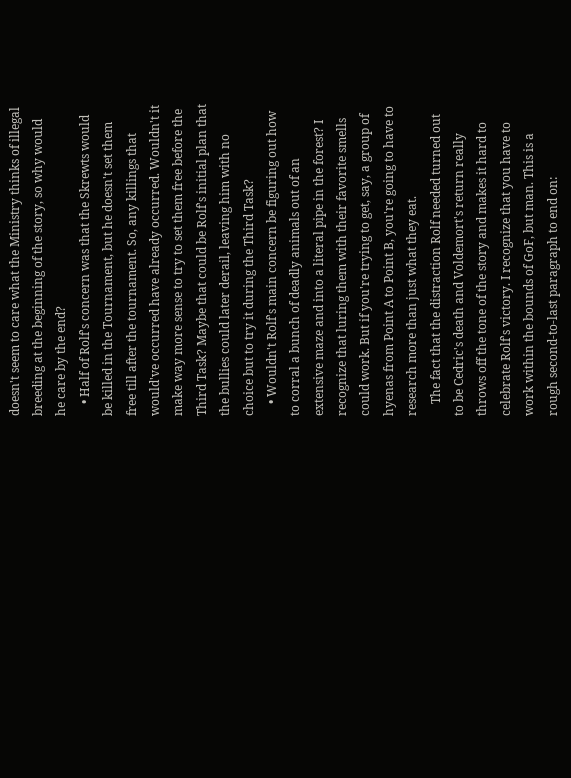doesn't seem to care what the Ministry thinks of illegal breeding at the beginning of the story, so why would he care by the end?
    • Half of Rolf's concern was that the Skrewts would be killed in the Tournament, but he doesn't set them free till after the tournament. So, any killings that would've occurred have already occurred. Wouldn't it make way more sense to try to set them free before the Third Task? Maybe that could be Rolf's initial plan that the bullies could later derail, leaving him with no choice but to try it during the Third Task?
    • Wouldn't Rolf's main concern be figuring out how to corral a bunch of deadly animals out of an extensive maze and into a literal pipe in the forest? I recognize that luring them with their favorite smells could work. But if you're trying to get, say, a group of hyenas from Point A to Point B, you're going to have to research more than just what they eat.
    The fact that the distraction Rolf needed turned out to be Cedric's death and Voldemort's return really throws off the tone of the story and makes it hard to celebrate Rolf's victory. I recognize that you have to work within the bounds of GoF, but man. This is a rough second-to-last paragraph to end on: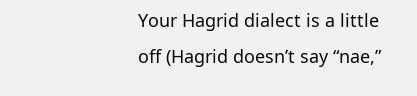Your Hagrid dialect is a little off (Hagrid doesn’t say “nae,”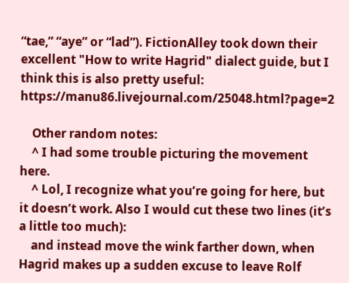“tae,” “aye” or “lad”). FictionAlley took down their excellent "How to write Hagrid" dialect guide, but I think this is also pretty useful: https://manu86.livejournal.com/25048.html?page=2

    Other random notes:
    ^ I had some trouble picturing the movement here.
    ^ Lol, I recognize what you’re going for here, but it doesn’t work. Also I would cut these two lines (it’s a little too much):
    and instead move the wink farther down, when Hagrid makes up a sudden excuse to leave Rolf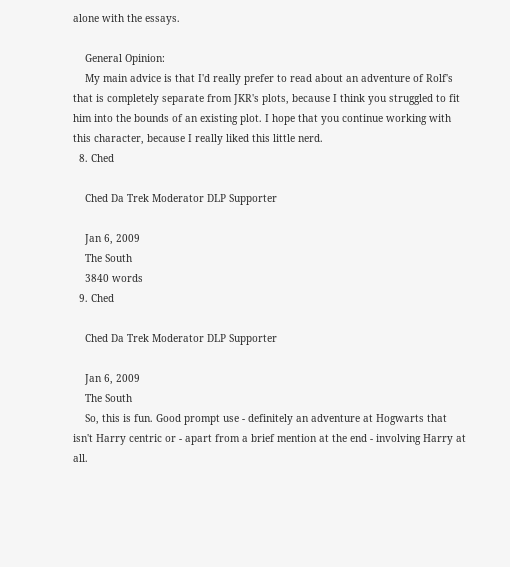alone with the essays.

    General Opinion:
    My main advice is that I'd really prefer to read about an adventure of Rolf's that is completely separate from JKR's plots, because I think you struggled to fit him into the bounds of an existing plot. I hope that you continue working with this character, because I really liked this little nerd.
  8. Ched

    Ched Da Trek Moderator DLP Supporter

    Jan 6, 2009
    The South
    3840 words
  9. Ched

    Ched Da Trek Moderator DLP Supporter

    Jan 6, 2009
    The South
    So, this is fun. Good prompt use - definitely an adventure at Hogwarts that isn't Harry centric or - apart from a brief mention at the end - involving Harry at all.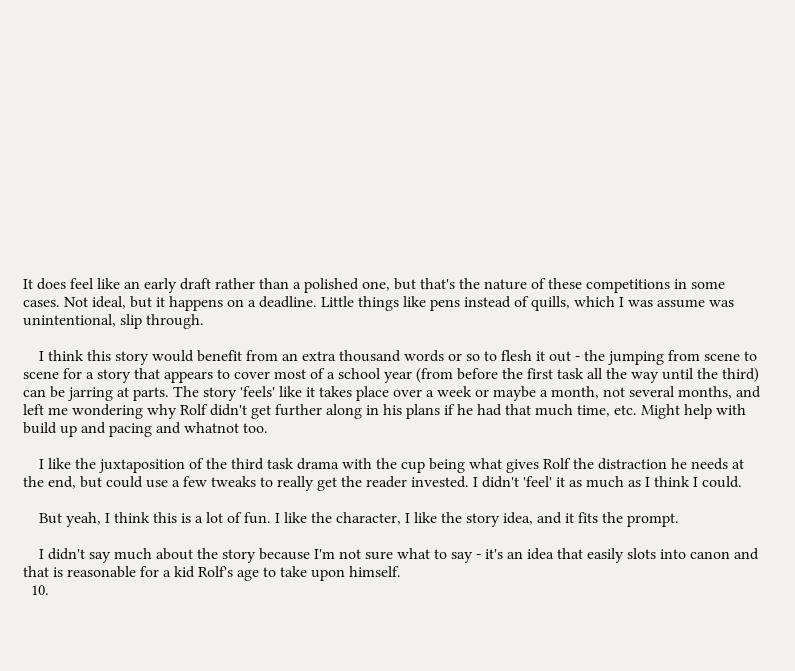It does feel like an early draft rather than a polished one, but that's the nature of these competitions in some cases. Not ideal, but it happens on a deadline. Little things like pens instead of quills, which I was assume was unintentional, slip through.

    I think this story would benefit from an extra thousand words or so to flesh it out - the jumping from scene to scene for a story that appears to cover most of a school year (from before the first task all the way until the third) can be jarring at parts. The story 'feels' like it takes place over a week or maybe a month, not several months, and left me wondering why Rolf didn't get further along in his plans if he had that much time, etc. Might help with build up and pacing and whatnot too.

    I like the juxtaposition of the third task drama with the cup being what gives Rolf the distraction he needs at the end, but could use a few tweaks to really get the reader invested. I didn't 'feel' it as much as I think I could.

    But yeah, I think this is a lot of fun. I like the character, I like the story idea, and it fits the prompt.

    I didn't say much about the story because I'm not sure what to say - it's an idea that easily slots into canon and that is reasonable for a kid Rolf's age to take upon himself.
  10.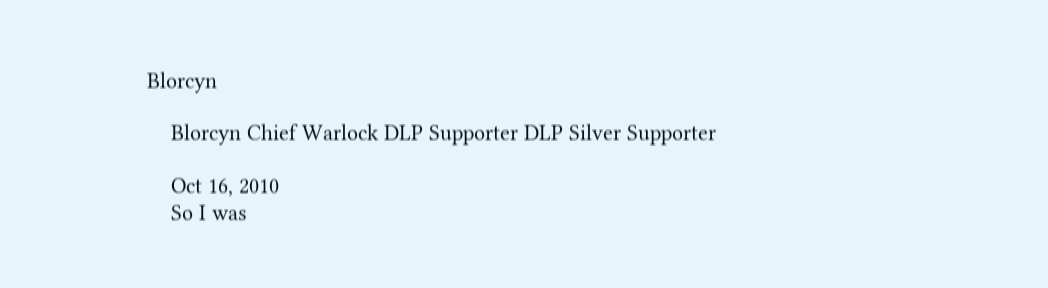Blorcyn

    Blorcyn Chief Warlock DLP Supporter DLP Silver Supporter

    Oct 16, 2010
    So I was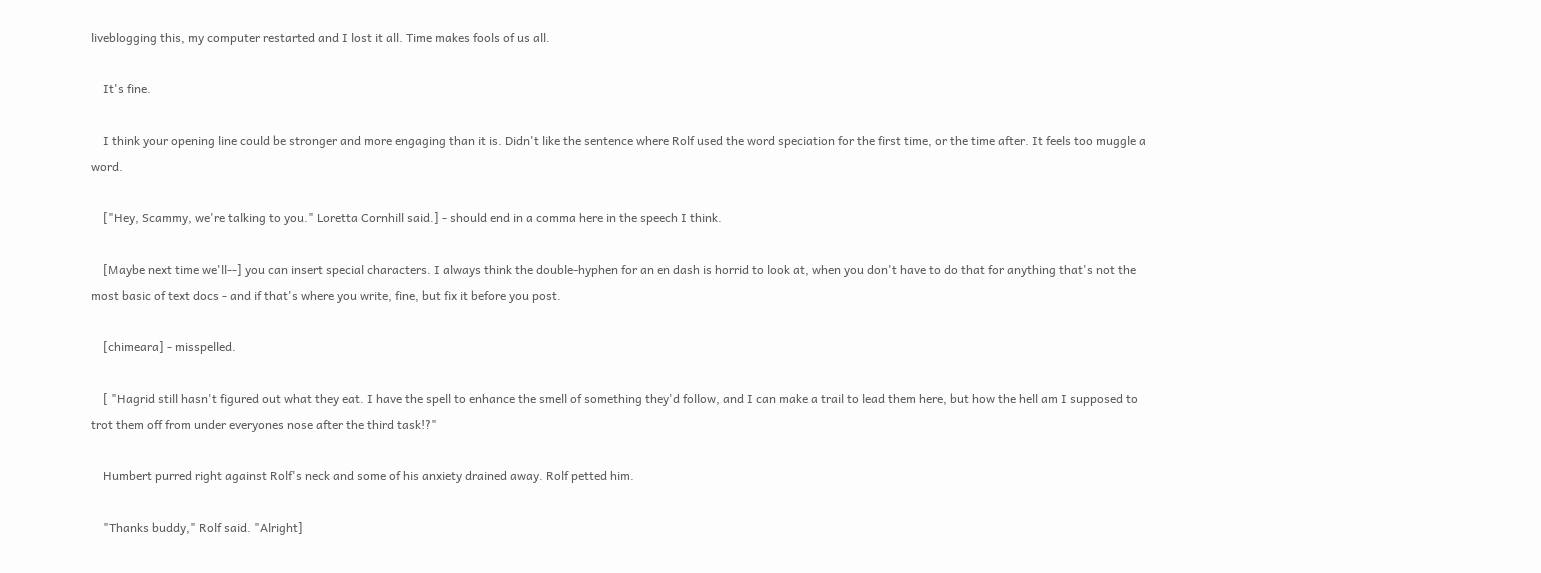liveblogging this, my computer restarted and I lost it all. Time makes fools of us all.

    It's fine.

    I think your opening line could be stronger and more engaging than it is. Didn't like the sentence where Rolf used the word speciation for the first time, or the time after. It feels too muggle a word.

    ["Hey, Scammy, we're talking to you." Loretta Cornhill said.] - should end in a comma here in the speech I think.

    [Maybe next time we'll--] you can insert special characters. I always think the double-hyphen for an en dash is horrid to look at, when you don't have to do that for anything that's not the most basic of text docs - and if that's where you write, fine, but fix it before you post.

    [chimeara] - misspelled.

    [ "Hagrid still hasn't figured out what they eat. I have the spell to enhance the smell of something they'd follow, and I can make a trail to lead them here, but how the hell am I supposed to trot them off from under everyones nose after the third task!?"

    Humbert purred right against Rolf's neck and some of his anxiety drained away. Rolf petted him.

    "Thanks buddy," Rolf said. "Alright]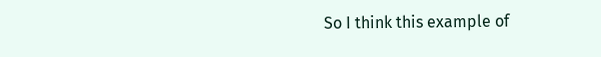So I think this example of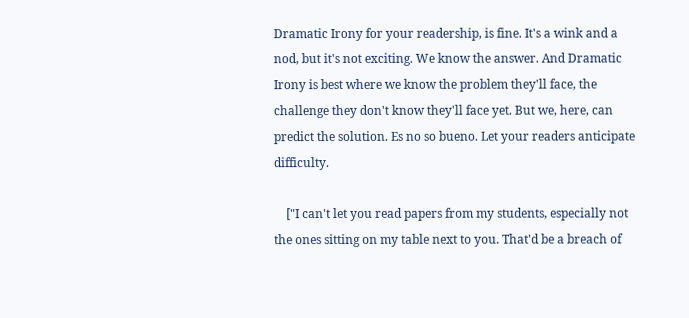Dramatic Irony for your readership, is fine. It's a wink and a nod, but it's not exciting. We know the answer. And Dramatic Irony is best where we know the problem they'll face, the challenge they don't know they'll face yet. But we, here, can predict the solution. Es no so bueno. Let your readers anticipate difficulty.

    ["I can't let you read papers from my students, especially not the ones sitting on my table next to you. That'd be a breach of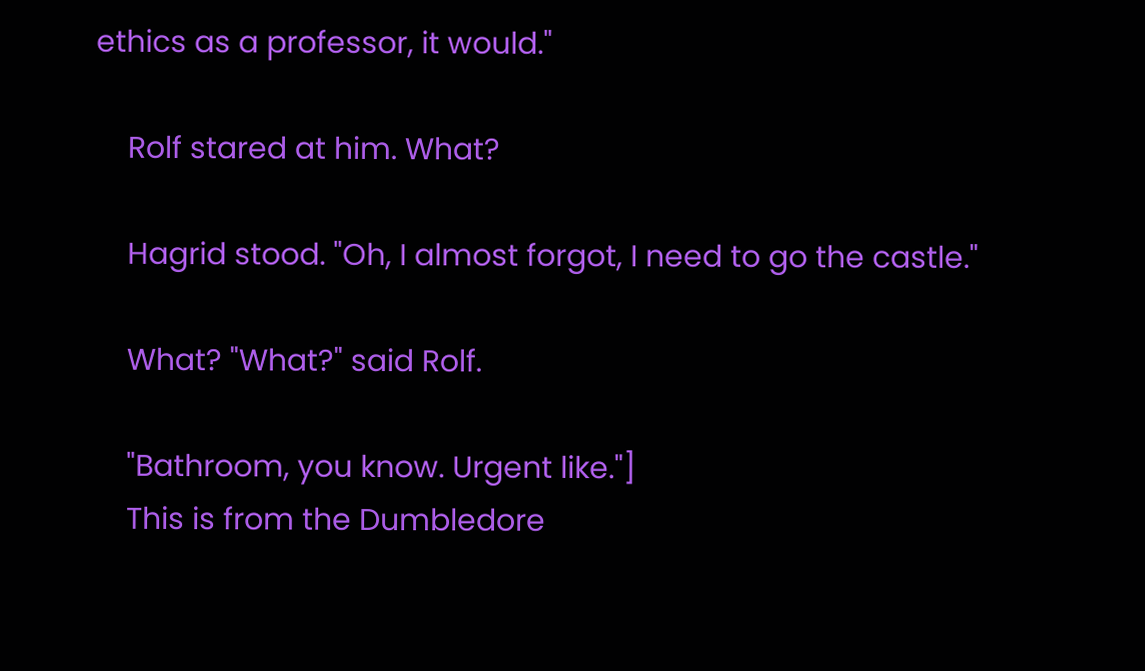ethics as a professor, it would."

    Rolf stared at him. What?

    Hagrid stood. "Oh, I almost forgot, I need to go the castle."

    What? "What?" said Rolf.

    "Bathroom, you know. Urgent like."]
    This is from the Dumbledore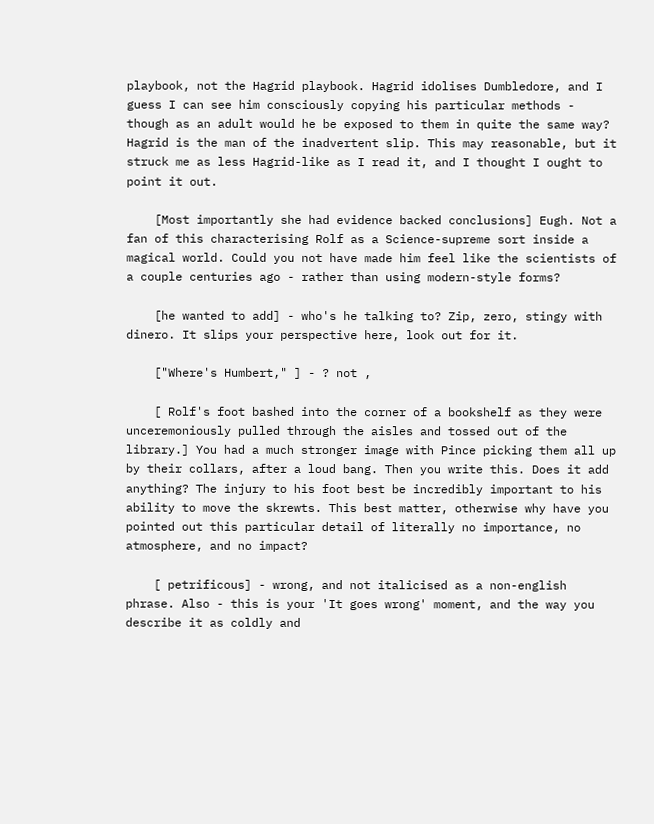playbook, not the Hagrid playbook. Hagrid idolises Dumbledore, and I guess I can see him consciously copying his particular methods - though as an adult would he be exposed to them in quite the same way? Hagrid is the man of the inadvertent slip. This may reasonable, but it struck me as less Hagrid-like as I read it, and I thought I ought to point it out.

    [Most importantly she had evidence backed conclusions] Eugh. Not a fan of this characterising Rolf as a Science-supreme sort inside a magical world. Could you not have made him feel like the scientists of a couple centuries ago - rather than using modern-style forms?

    [he wanted to add] - who's he talking to? Zip, zero, stingy with dinero. It slips your perspective here, look out for it.

    ["Where's Humbert," ] - ? not ,

    [ Rolf's foot bashed into the corner of a bookshelf as they were unceremoniously pulled through the aisles and tossed out of the library.] You had a much stronger image with Pince picking them all up by their collars, after a loud bang. Then you write this. Does it add anything? The injury to his foot best be incredibly important to his ability to move the skrewts. This best matter, otherwise why have you pointed out this particular detail of literally no importance, no atmosphere, and no impact?

    [ petrificous] - wrong, and not italicised as a non-english phrase. Also - this is your 'It goes wrong' moment, and the way you describe it as coldly and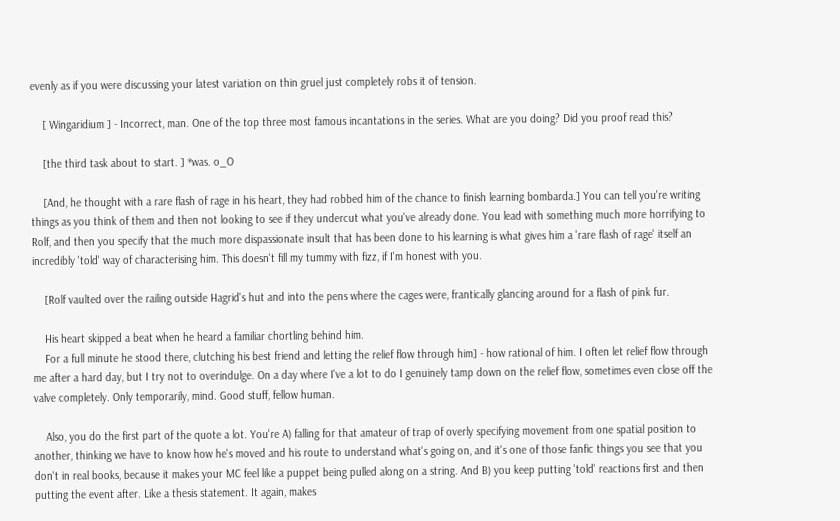evenly as if you were discussing your latest variation on thin gruel just completely robs it of tension.

    [ Wingaridium ] - Incorrect, man. One of the top three most famous incantations in the series. What are you doing? Did you proof read this?

    [the third task about to start. ] *was. o_O

    [And, he thought with a rare flash of rage in his heart, they had robbed him of the chance to finish learning bombarda.] You can tell you're writing things as you think of them and then not looking to see if they undercut what you've already done. You lead with something much more horrifying to Rolf, and then you specify that the much more dispassionate insult that has been done to his learning is what gives him a 'rare flash of rage' itself an incredibly 'told' way of characterising him. This doesn't fill my tummy with fizz, if I'm honest with you.

    [Rolf vaulted over the railing outside Hagrid's hut and into the pens where the cages were, frantically glancing around for a flash of pink fur.

    His heart skipped a beat when he heard a familiar chortling behind him.
    For a full minute he stood there, clutching his best friend and letting the relief flow through him] - how rational of him. I often let relief flow through me after a hard day, but I try not to overindulge. On a day where I've a lot to do I genuinely tamp down on the relief flow, sometimes even close off the valve completely. Only temporarily, mind. Good stuff, fellow human.

    Also, you do the first part of the quote a lot. You're A) falling for that amateur of trap of overly specifying movement from one spatial position to another, thinking we have to know how he's moved and his route to understand what's going on, and it's one of those fanfic things you see that you don't in real books, because it makes your MC feel like a puppet being pulled along on a string. And B) you keep putting 'told' reactions first and then putting the event after. Like a thesis statement. It again, makes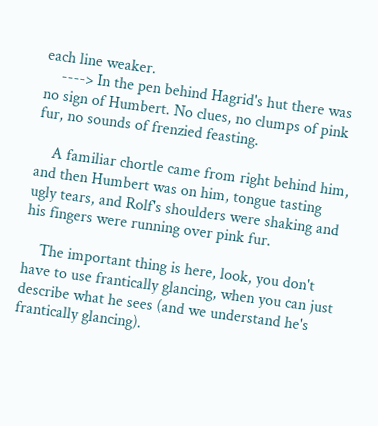each line weaker.
    ----> In the pen behind Hagrid's hut there was no sign of Humbert. No clues, no clumps of pink fur, no sounds of frenzied feasting.

    A familiar chortle came from right behind him, and then Humbert was on him, tongue tasting ugly tears, and Rolf's shoulders were shaking and his fingers were running over pink fur.

    The important thing is here, look, you don't have to use frantically glancing, when you can just describe what he sees (and we understand he's frantically glancing).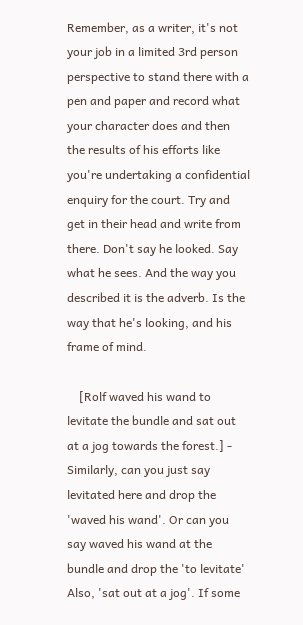Remember, as a writer, it's not your job in a limited 3rd person perspective to stand there with a pen and paper and record what your character does and then the results of his efforts like you're undertaking a confidential enquiry for the court. Try and get in their head and write from there. Don't say he looked. Say what he sees. And the way you described it is the adverb. Is the way that he's looking, and his frame of mind.

    [Rolf waved his wand to levitate the bundle and sat out at a jog towards the forest.] - Similarly, can you just say levitated here and drop the 'waved his wand'. Or can you say waved his wand at the bundle and drop the 'to levitate' Also, 'sat out at a jog'. If some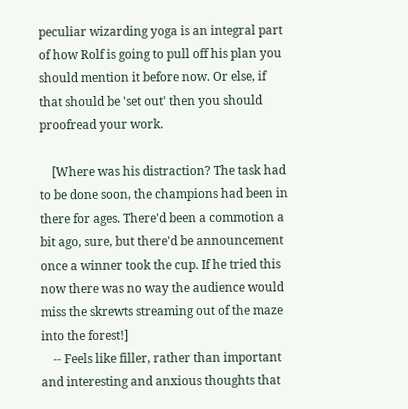peculiar wizarding yoga is an integral part of how Rolf is going to pull off his plan you should mention it before now. Or else, if that should be 'set out' then you should proofread your work.

    [Where was his distraction? The task had to be done soon, the champions had been in there for ages. There'd been a commotion a bit ago, sure, but there'd be announcement once a winner took the cup. If he tried this now there was no way the audience would miss the skrewts streaming out of the maze into the forest!]
    -- Feels like filler, rather than important and interesting and anxious thoughts that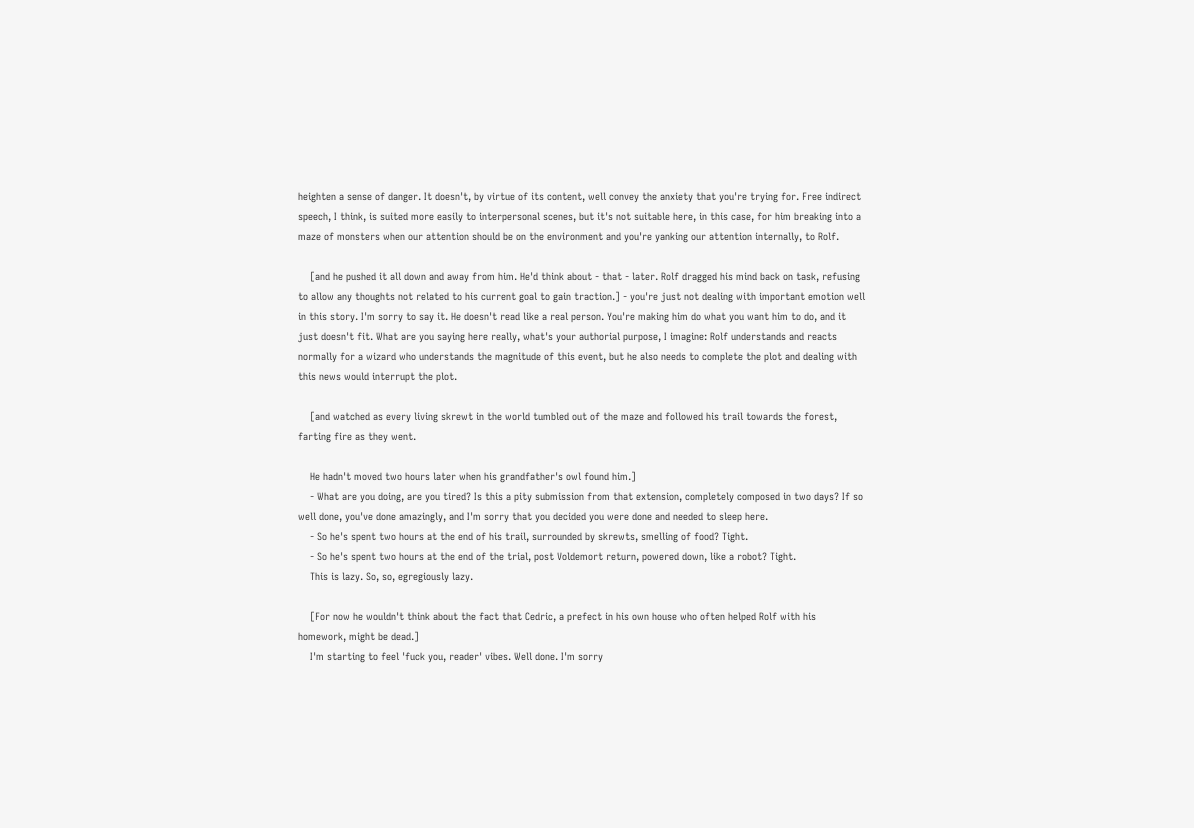heighten a sense of danger. It doesn't, by virtue of its content, well convey the anxiety that you're trying for. Free indirect speech, I think, is suited more easily to interpersonal scenes, but it's not suitable here, in this case, for him breaking into a maze of monsters when our attention should be on the environment and you're yanking our attention internally, to Rolf.

    [and he pushed it all down and away from him. He'd think about - that - later. Rolf dragged his mind back on task, refusing to allow any thoughts not related to his current goal to gain traction.] - you're just not dealing with important emotion well in this story. I'm sorry to say it. He doesn't read like a real person. You're making him do what you want him to do, and it just doesn't fit. What are you saying here really, what's your authorial purpose, I imagine: Rolf understands and reacts normally for a wizard who understands the magnitude of this event, but he also needs to complete the plot and dealing with this news would interrupt the plot.

    [and watched as every living skrewt in the world tumbled out of the maze and followed his trail towards the forest, farting fire as they went.

    He hadn't moved two hours later when his grandfather's owl found him.]
    - What are you doing, are you tired? Is this a pity submission from that extension, completely composed in two days? If so well done, you've done amazingly, and I'm sorry that you decided you were done and needed to sleep here.
    - So he's spent two hours at the end of his trail, surrounded by skrewts, smelling of food? Tight.
    - So he's spent two hours at the end of the trial, post Voldemort return, powered down, like a robot? Tight.
    This is lazy. So, so, egregiously lazy.

    [For now he wouldn't think about the fact that Cedric, a prefect in his own house who often helped Rolf with his homework, might be dead.]
    I'm starting to feel 'fuck you, reader' vibes. Well done. I'm sorry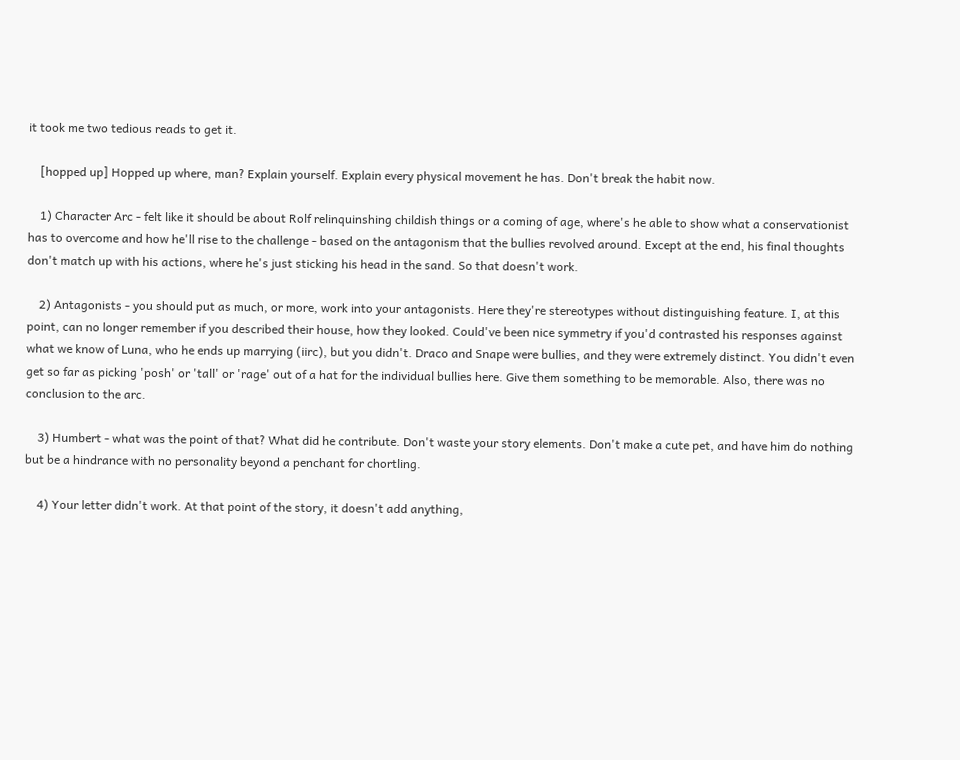it took me two tedious reads to get it.

    [hopped up] Hopped up where, man? Explain yourself. Explain every physical movement he has. Don't break the habit now.

    1) Character Arc - felt like it should be about Rolf relinquinshing childish things or a coming of age, where's he able to show what a conservationist has to overcome and how he'll rise to the challenge - based on the antagonism that the bullies revolved around. Except at the end, his final thoughts don't match up with his actions, where he's just sticking his head in the sand. So that doesn't work.

    2) Antagonists - you should put as much, or more, work into your antagonists. Here they're stereotypes without distinguishing feature. I, at this point, can no longer remember if you described their house, how they looked. Could've been nice symmetry if you'd contrasted his responses against what we know of Luna, who he ends up marrying (iirc), but you didn't. Draco and Snape were bullies, and they were extremely distinct. You didn't even get so far as picking 'posh' or 'tall' or 'rage' out of a hat for the individual bullies here. Give them something to be memorable. Also, there was no conclusion to the arc.

    3) Humbert - what was the point of that? What did he contribute. Don't waste your story elements. Don't make a cute pet, and have him do nothing but be a hindrance with no personality beyond a penchant for chortling.

    4) Your letter didn't work. At that point of the story, it doesn't add anything,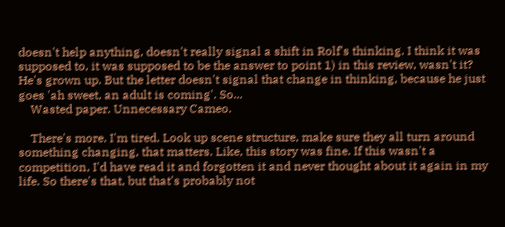doesn't help anything, doesn't really signal a shift in Rolf's thinking. I think it was supposed to, it was supposed to be the answer to point 1) in this review, wasn't it? He's grown up. But the letter doesn't signal that change in thinking, because he just goes 'ah sweet, an adult is coming'. So...
    Wasted paper. Unnecessary Cameo.

    There's more. I'm tired. Look up scene structure, make sure they all turn around something changing, that matters. Like, this story was fine. If this wasn't a competition, I'd have read it and forgotten it and never thought about it again in my life. So there's that, but that's probably not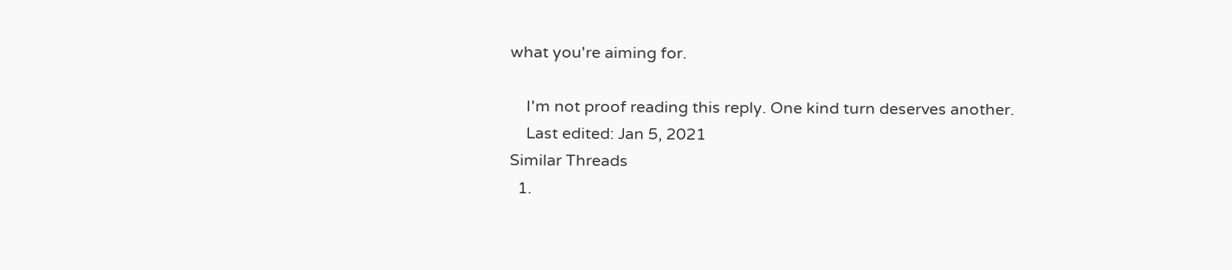what you're aiming for.

    I'm not proof reading this reply. One kind turn deserves another.
    Last edited: Jan 5, 2021
Similar Threads
  1.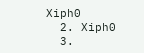Xiph0
  2. Xiph0
  3.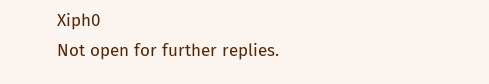Xiph0
Not open for further replies.